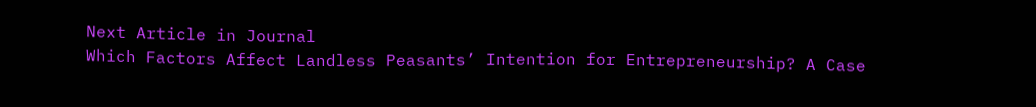Next Article in Journal
Which Factors Affect Landless Peasants’ Intention for Entrepreneurship? A Case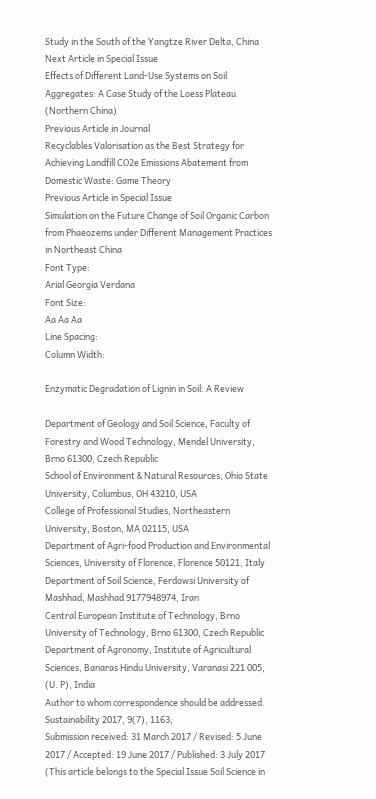Study in the South of the Yangtze River Delta, China
Next Article in Special Issue
Effects of Different Land-Use Systems on Soil Aggregates: A Case Study of the Loess Plateau (Northern China)
Previous Article in Journal
Recyclables Valorisation as the Best Strategy for Achieving Landfill CO2e Emissions Abatement from Domestic Waste: Game Theory
Previous Article in Special Issue
Simulation on the Future Change of Soil Organic Carbon from Phaeozems under Different Management Practices in Northeast China
Font Type:
Arial Georgia Verdana
Font Size:
Aa Aa Aa
Line Spacing:
Column Width:

Enzymatic Degradation of Lignin in Soil: A Review

Department of Geology and Soil Science, Faculty of Forestry and Wood Technology, Mendel University, Brno 61300, Czech Republic
School of Environment & Natural Resources, Ohio State University, Columbus, OH 43210, USA
College of Professional Studies, Northeastern University, Boston, MA 02115, USA
Department of Agri-food Production and Environmental Sciences, University of Florence, Florence 50121, Italy
Department of Soil Science, Ferdowsi University of Mashhad, Mashhad 9177948974, Iran
Central European Institute of Technology, Brno University of Technology, Brno 61300, Czech Republic
Department of Agronomy, Institute of Agricultural Sciences, Banaras Hindu University, Varanasi 221 005, (U. P), India
Author to whom correspondence should be addressed.
Sustainability 2017, 9(7), 1163;
Submission received: 31 March 2017 / Revised: 5 June 2017 / Accepted: 19 June 2017 / Published: 3 July 2017
(This article belongs to the Special Issue Soil Science in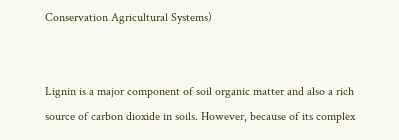Conservation Agricultural Systems)


Lignin is a major component of soil organic matter and also a rich source of carbon dioxide in soils. However, because of its complex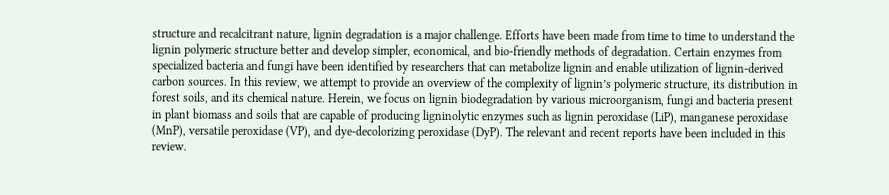structure and recalcitrant nature, lignin degradation is a major challenge. Efforts have been made from time to time to understand the lignin polymeric structure better and develop simpler, economical, and bio-friendly methods of degradation. Certain enzymes from specialized bacteria and fungi have been identified by researchers that can metabolize lignin and enable utilization of lignin-derived carbon sources. In this review, we attempt to provide an overview of the complexity of lignin’s polymeric structure, its distribution in forest soils, and its chemical nature. Herein, we focus on lignin biodegradation by various microorganism, fungi and bacteria present in plant biomass and soils that are capable of producing ligninolytic enzymes such as lignin peroxidase (LiP), manganese peroxidase (MnP), versatile peroxidase (VP), and dye-decolorizing peroxidase (DyP). The relevant and recent reports have been included in this review.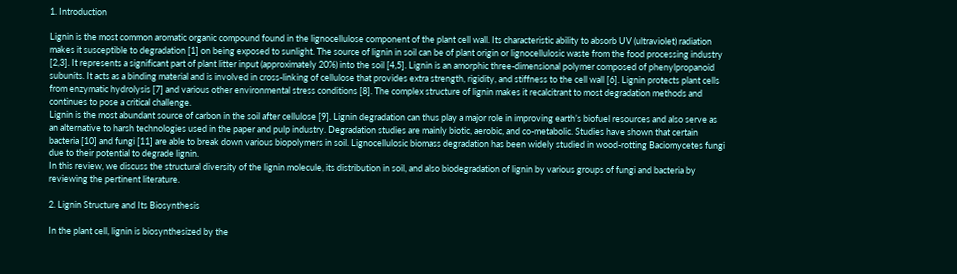1. Introduction

Lignin is the most common aromatic organic compound found in the lignocellulose component of the plant cell wall. Its characteristic ability to absorb UV (ultraviolet) radiation makes it susceptible to degradation [1] on being exposed to sunlight. The source of lignin in soil can be of plant origin or lignocellulosic waste from the food processing industry [2,3]. It represents a significant part of plant litter input (approximately 20%) into the soil [4,5]. Lignin is an amorphic three-dimensional polymer composed of phenylpropanoid subunits. It acts as a binding material and is involved in cross-linking of cellulose that provides extra strength, rigidity, and stiffness to the cell wall [6]. Lignin protects plant cells from enzymatic hydrolysis [7] and various other environmental stress conditions [8]. The complex structure of lignin makes it recalcitrant to most degradation methods and continues to pose a critical challenge.
Lignin is the most abundant source of carbon in the soil after cellulose [9]. Lignin degradation can thus play a major role in improving earth’s biofuel resources and also serve as an alternative to harsh technologies used in the paper and pulp industry. Degradation studies are mainly biotic, aerobic, and co-metabolic. Studies have shown that certain bacteria [10] and fungi [11] are able to break down various biopolymers in soil. Lignocellulosic biomass degradation has been widely studied in wood-rotting Baciomycetes fungi due to their potential to degrade lignin.
In this review, we discuss the structural diversity of the lignin molecule, its distribution in soil, and also biodegradation of lignin by various groups of fungi and bacteria by reviewing the pertinent literature.

2. Lignin Structure and Its Biosynthesis

In the plant cell, lignin is biosynthesized by the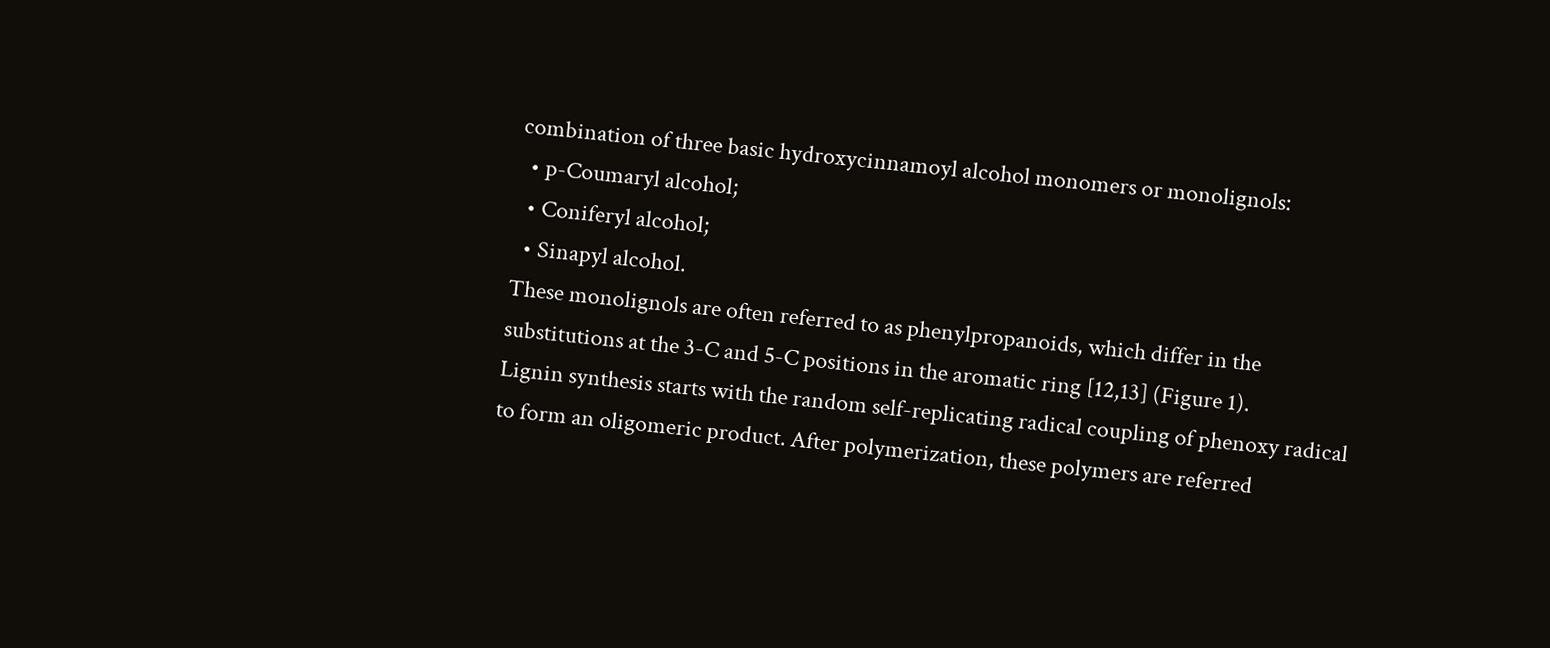combination of three basic hydroxycinnamoyl alcohol monomers or monolignols:
  • p-Coumaryl alcohol;
  • Coniferyl alcohol;
  • Sinapyl alcohol.
These monolignols are often referred to as phenylpropanoids, which differ in the substitutions at the 3-C and 5-C positions in the aromatic ring [12,13] (Figure 1).
Lignin synthesis starts with the random self-replicating radical coupling of phenoxy radical to form an oligomeric product. After polymerization, these polymers are referred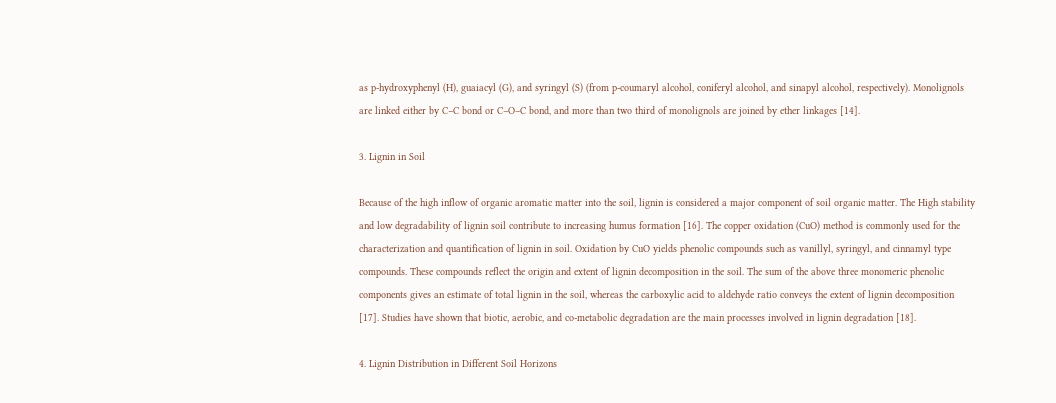as p-hydroxyphenyl (H), guaiacyl (G), and syringyl (S) (from p-coumaryl alcohol, coniferyl alcohol, and sinapyl alcohol, respectively). Monolignols are linked either by C–C bond or C–O–C bond, and more than two third of monolignols are joined by ether linkages [14].

3. Lignin in Soil

Because of the high inflow of organic aromatic matter into the soil, lignin is considered a major component of soil organic matter. The High stability and low degradability of lignin soil contribute to increasing humus formation [16]. The copper oxidation (CuO) method is commonly used for the characterization and quantification of lignin in soil. Oxidation by CuO yields phenolic compounds such as vanillyl, syringyl, and cinnamyl type compounds. These compounds reflect the origin and extent of lignin decomposition in the soil. The sum of the above three monomeric phenolic components gives an estimate of total lignin in the soil, whereas the carboxylic acid to aldehyde ratio conveys the extent of lignin decomposition [17]. Studies have shown that biotic, aerobic, and co-metabolic degradation are the main processes involved in lignin degradation [18].

4. Lignin Distribution in Different Soil Horizons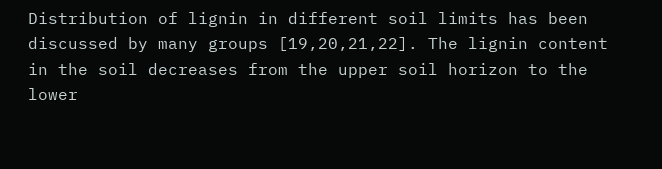Distribution of lignin in different soil limits has been discussed by many groups [19,20,21,22]. The lignin content in the soil decreases from the upper soil horizon to the lower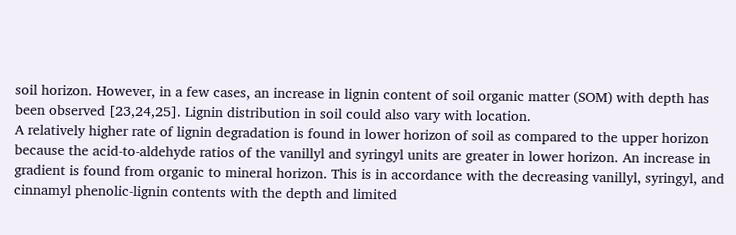soil horizon. However, in a few cases, an increase in lignin content of soil organic matter (SOM) with depth has been observed [23,24,25]. Lignin distribution in soil could also vary with location.
A relatively higher rate of lignin degradation is found in lower horizon of soil as compared to the upper horizon because the acid-to-aldehyde ratios of the vanillyl and syringyl units are greater in lower horizon. An increase in gradient is found from organic to mineral horizon. This is in accordance with the decreasing vanillyl, syringyl, and cinnamyl phenolic-lignin contents with the depth and limited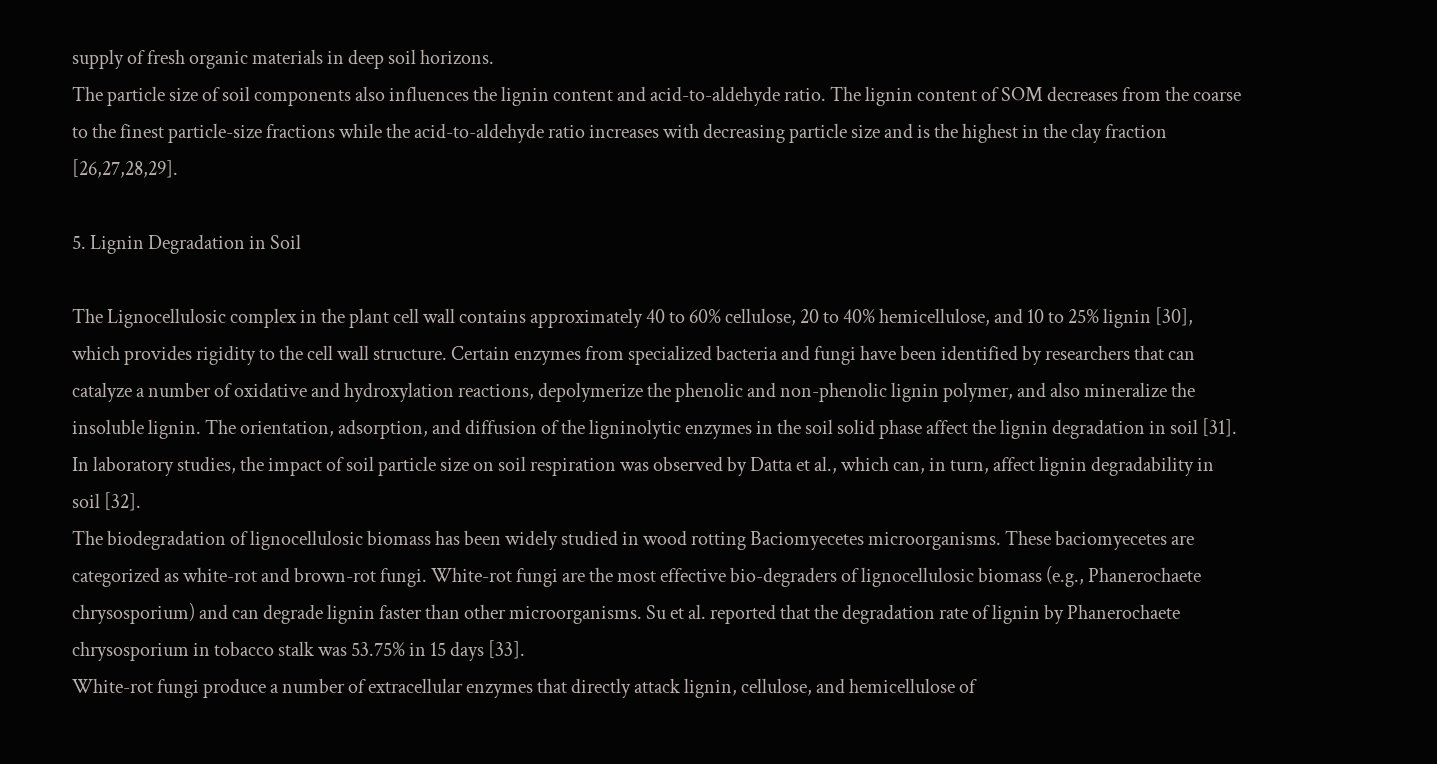supply of fresh organic materials in deep soil horizons.
The particle size of soil components also influences the lignin content and acid-to-aldehyde ratio. The lignin content of SOM decreases from the coarse to the finest particle-size fractions while the acid-to-aldehyde ratio increases with decreasing particle size and is the highest in the clay fraction [26,27,28,29].

5. Lignin Degradation in Soil

The Lignocellulosic complex in the plant cell wall contains approximately 40 to 60% cellulose, 20 to 40% hemicellulose, and 10 to 25% lignin [30], which provides rigidity to the cell wall structure. Certain enzymes from specialized bacteria and fungi have been identified by researchers that can catalyze a number of oxidative and hydroxylation reactions, depolymerize the phenolic and non-phenolic lignin polymer, and also mineralize the insoluble lignin. The orientation, adsorption, and diffusion of the ligninolytic enzymes in the soil solid phase affect the lignin degradation in soil [31]. In laboratory studies, the impact of soil particle size on soil respiration was observed by Datta et al., which can, in turn, affect lignin degradability in soil [32].
The biodegradation of lignocellulosic biomass has been widely studied in wood rotting Baciomyecetes microorganisms. These baciomyecetes are categorized as white-rot and brown-rot fungi. White-rot fungi are the most effective bio-degraders of lignocellulosic biomass (e.g., Phanerochaete chrysosporium) and can degrade lignin faster than other microorganisms. Su et al. reported that the degradation rate of lignin by Phanerochaete chrysosporium in tobacco stalk was 53.75% in 15 days [33].
White-rot fungi produce a number of extracellular enzymes that directly attack lignin, cellulose, and hemicellulose of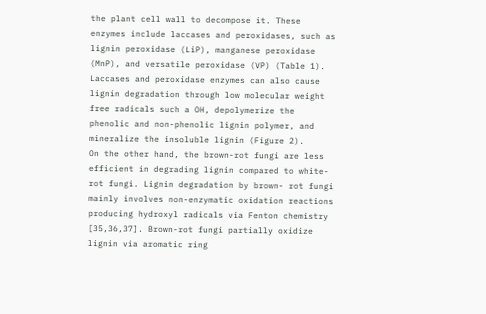the plant cell wall to decompose it. These enzymes include laccases and peroxidases, such as lignin peroxidase (LiP), manganese peroxidase (MnP), and versatile peroxidase (VP) (Table 1). Laccases and peroxidase enzymes can also cause lignin degradation through low molecular weight free radicals such a OH, depolymerize the phenolic and non-phenolic lignin polymer, and mineralize the insoluble lignin (Figure 2).
On the other hand, the brown-rot fungi are less efficient in degrading lignin compared to white-rot fungi. Lignin degradation by brown- rot fungi mainly involves non-enzymatic oxidation reactions producing hydroxyl radicals via Fenton chemistry [35,36,37]. Brown-rot fungi partially oxidize lignin via aromatic ring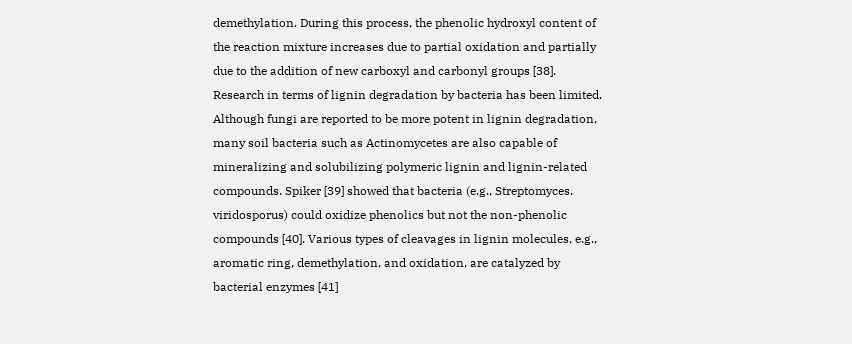demethylation. During this process, the phenolic hydroxyl content of the reaction mixture increases due to partial oxidation and partially due to the addition of new carboxyl and carbonyl groups [38].
Research in terms of lignin degradation by bacteria has been limited. Although fungi are reported to be more potent in lignin degradation, many soil bacteria such as Actinomycetes are also capable of mineralizing and solubilizing polymeric lignin and lignin-related compounds. Spiker [39] showed that bacteria (e.g., Streptomyces. viridosporus) could oxidize phenolics but not the non-phenolic compounds [40]. Various types of cleavages in lignin molecules, e.g., aromatic ring, demethylation, and oxidation, are catalyzed by bacterial enzymes [41]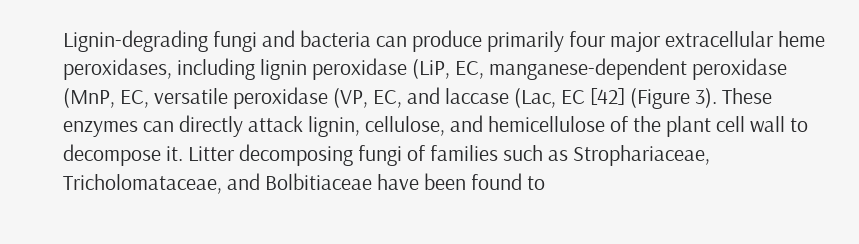Lignin-degrading fungi and bacteria can produce primarily four major extracellular heme peroxidases, including lignin peroxidase (LiP, EC, manganese-dependent peroxidase (MnP, EC, versatile peroxidase (VP, EC, and laccase (Lac, EC [42] (Figure 3). These enzymes can directly attack lignin, cellulose, and hemicellulose of the plant cell wall to decompose it. Litter decomposing fungi of families such as Strophariaceae, Tricholomataceae, and Bolbitiaceae have been found to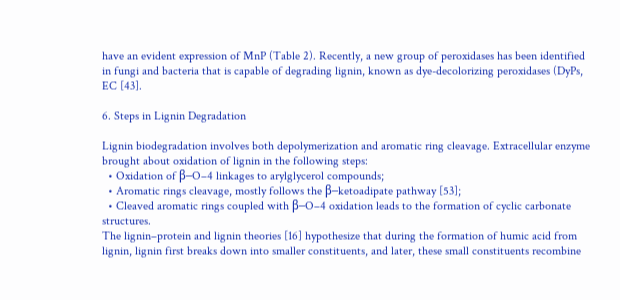have an evident expression of MnP (Table 2). Recently, a new group of peroxidases has been identified in fungi and bacteria that is capable of degrading lignin, known as dye-decolorizing peroxidases (DyPs, EC [43].

6. Steps in Lignin Degradation

Lignin biodegradation involves both depolymerization and aromatic ring cleavage. Extracellular enzyme brought about oxidation of lignin in the following steps:
  • Oxidation of β–O–4 linkages to arylglycerol compounds;
  • Aromatic rings cleavage, mostly follows the β–ketoadipate pathway [53];
  • Cleaved aromatic rings coupled with β–O–4 oxidation leads to the formation of cyclic carbonate structures.
The lignin–protein and lignin theories [16] hypothesize that during the formation of humic acid from lignin, lignin first breaks down into smaller constituents, and later, these small constituents recombine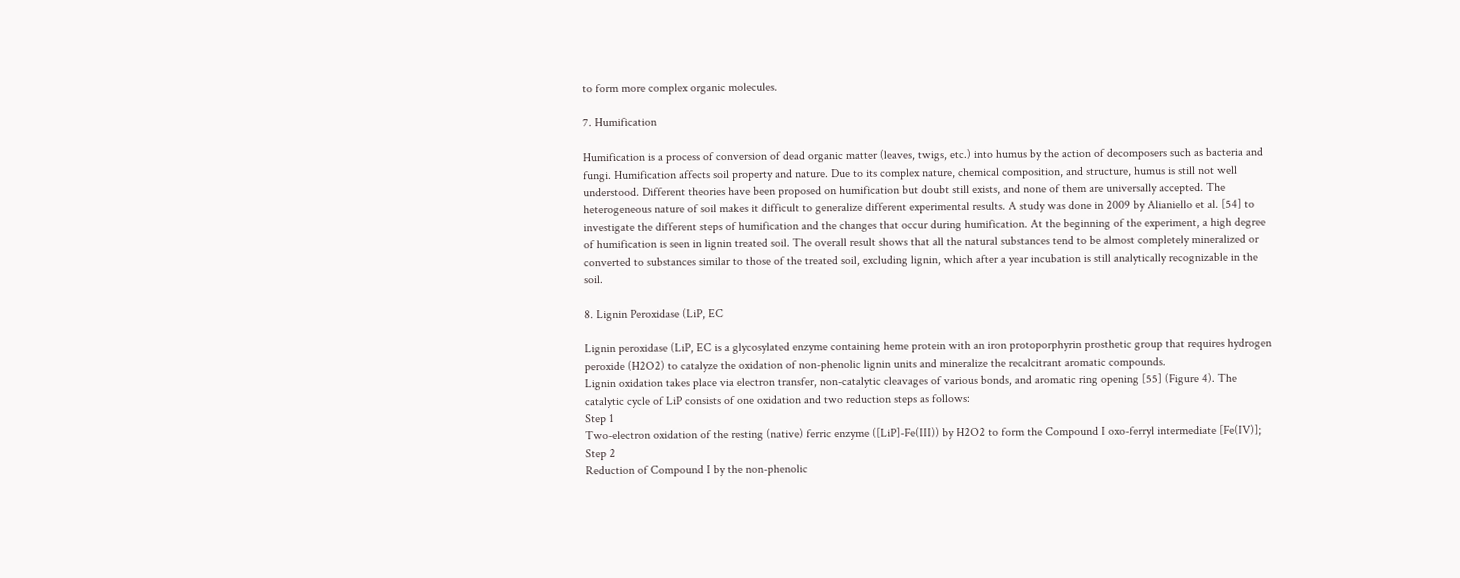to form more complex organic molecules.

7. Humification

Humification is a process of conversion of dead organic matter (leaves, twigs, etc.) into humus by the action of decomposers such as bacteria and fungi. Humification affects soil property and nature. Due to its complex nature, chemical composition, and structure, humus is still not well understood. Different theories have been proposed on humification but doubt still exists, and none of them are universally accepted. The heterogeneous nature of soil makes it difficult to generalize different experimental results. A study was done in 2009 by Alianiello et al. [54] to investigate the different steps of humification and the changes that occur during humification. At the beginning of the experiment, a high degree of humification is seen in lignin treated soil. The overall result shows that all the natural substances tend to be almost completely mineralized or converted to substances similar to those of the treated soil, excluding lignin, which after a year incubation is still analytically recognizable in the soil.

8. Lignin Peroxidase (LiP, EC

Lignin peroxidase (LiP, EC is a glycosylated enzyme containing heme protein with an iron protoporphyrin prosthetic group that requires hydrogen peroxide (H2O2) to catalyze the oxidation of non-phenolic lignin units and mineralize the recalcitrant aromatic compounds.
Lignin oxidation takes place via electron transfer, non-catalytic cleavages of various bonds, and aromatic ring opening [55] (Figure 4). The catalytic cycle of LiP consists of one oxidation and two reduction steps as follows:
Step 1
Two-electron oxidation of the resting (native) ferric enzyme ([LiP]-Fe(III)) by H2O2 to form the Compound I oxo-ferryl intermediate [Fe(IV)];
Step 2
Reduction of Compound I by the non-phenolic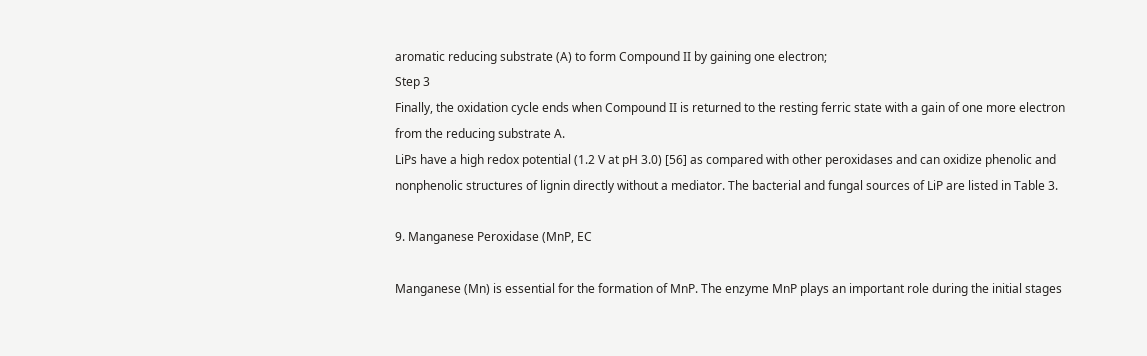aromatic reducing substrate (A) to form Compound II by gaining one electron;
Step 3
Finally, the oxidation cycle ends when Compound II is returned to the resting ferric state with a gain of one more electron from the reducing substrate A.
LiPs have a high redox potential (1.2 V at pH 3.0) [56] as compared with other peroxidases and can oxidize phenolic and nonphenolic structures of lignin directly without a mediator. The bacterial and fungal sources of LiP are listed in Table 3.

9. Manganese Peroxidase (MnP, EC

Manganese (Mn) is essential for the formation of MnP. The enzyme MnP plays an important role during the initial stages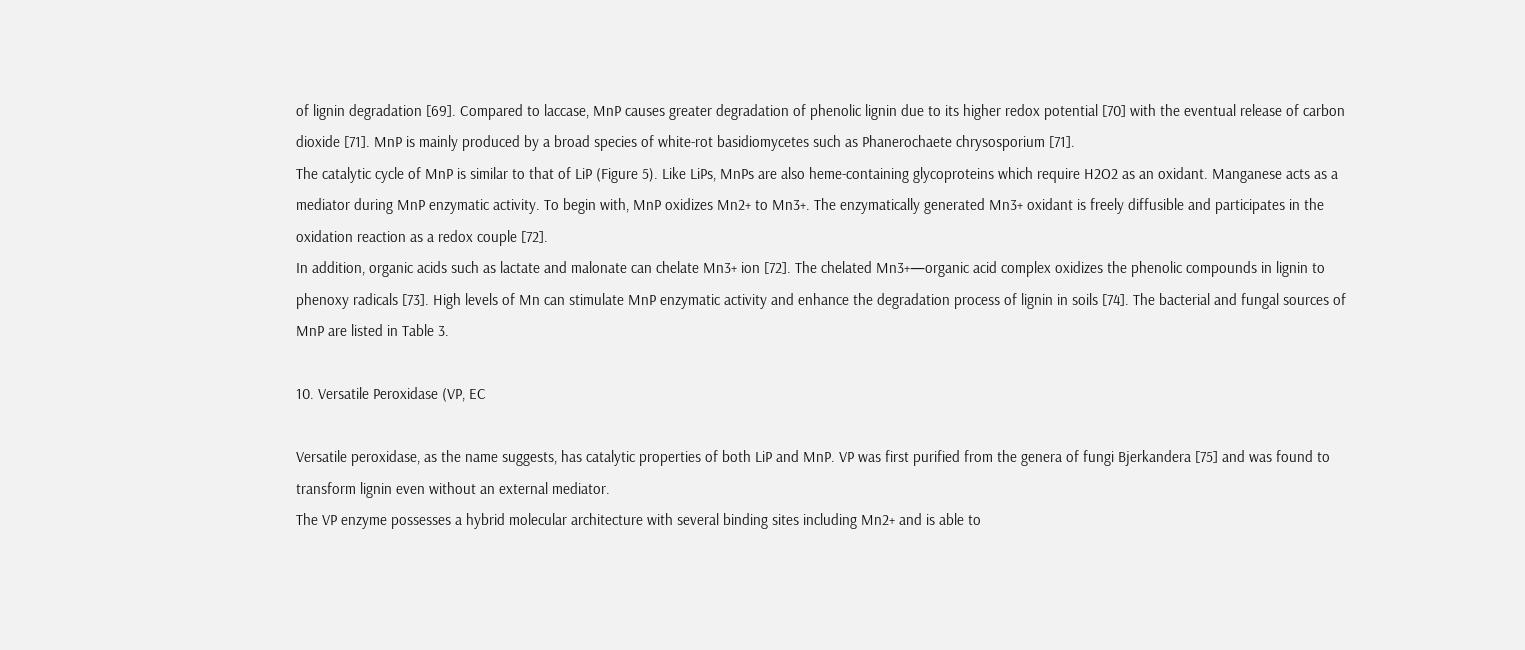of lignin degradation [69]. Compared to laccase, MnP causes greater degradation of phenolic lignin due to its higher redox potential [70] with the eventual release of carbon dioxide [71]. MnP is mainly produced by a broad species of white-rot basidiomycetes such as Phanerochaete chrysosporium [71].
The catalytic cycle of MnP is similar to that of LiP (Figure 5). Like LiPs, MnPs are also heme-containing glycoproteins which require H2O2 as an oxidant. Manganese acts as a mediator during MnP enzymatic activity. To begin with, MnP oxidizes Mn2+ to Mn3+. The enzymatically generated Mn3+ oxidant is freely diffusible and participates in the oxidation reaction as a redox couple [72].
In addition, organic acids such as lactate and malonate can chelate Mn3+ ion [72]. The chelated Mn3+—organic acid complex oxidizes the phenolic compounds in lignin to phenoxy radicals [73]. High levels of Mn can stimulate MnP enzymatic activity and enhance the degradation process of lignin in soils [74]. The bacterial and fungal sources of MnP are listed in Table 3.

10. Versatile Peroxidase (VP, EC

Versatile peroxidase, as the name suggests, has catalytic properties of both LiP and MnP. VP was first purified from the genera of fungi Bjerkandera [75] and was found to transform lignin even without an external mediator.
The VP enzyme possesses a hybrid molecular architecture with several binding sites including Mn2+ and is able to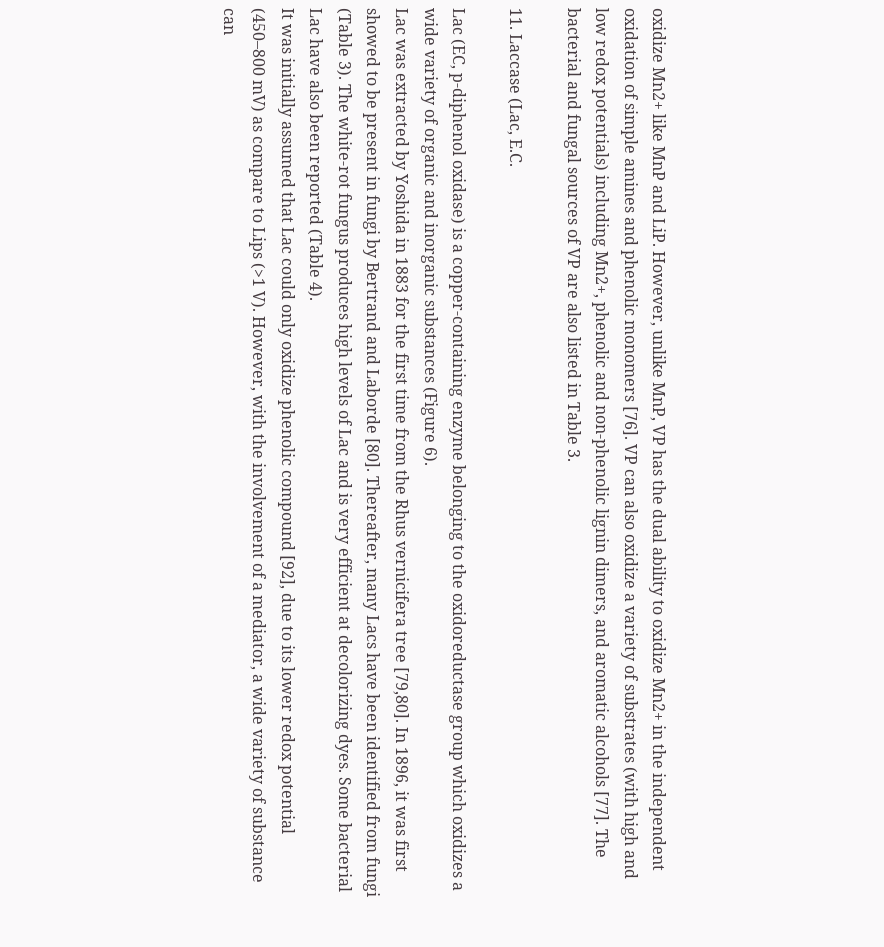oxidize Mn2+ like MnP and LiP. However, unlike MnP, VP has the dual ability to oxidize Mn2+ in the independent oxidation of simple amines and phenolic monomers [76]. VP can also oxidize a variety of substrates (with high and low redox potentials) including Mn2+, phenolic and non-phenolic lignin dimers, and aromatic alcohols [77]. The bacterial and fungal sources of VP are also listed in Table 3.

11. Laccase (Lac, E.C.

Lac (EC, p-diphenol oxidase) is a copper-containing enzyme belonging to the oxidoreductase group which oxidizes a wide variety of organic and inorganic substances (Figure 6).
Lac was extracted by Yoshida in 1883 for the first time from the Rhus vernicifera tree [79,80]. In 1896, it was first showed to be present in fungi by Bertrand and Laborde [80]. Thereafter, many Lacs have been identified from fungi (Table 3). The white-rot fungus produces high levels of Lac and is very efficient at decolorizing dyes. Some bacterial Lac have also been reported (Table 4).
It was initially assumed that Lac could only oxidize phenolic compound [92], due to its lower redox potential (450–800 mV) as compare to Lips (>1 V). However, with the involvement of a mediator, a wide variety of substance can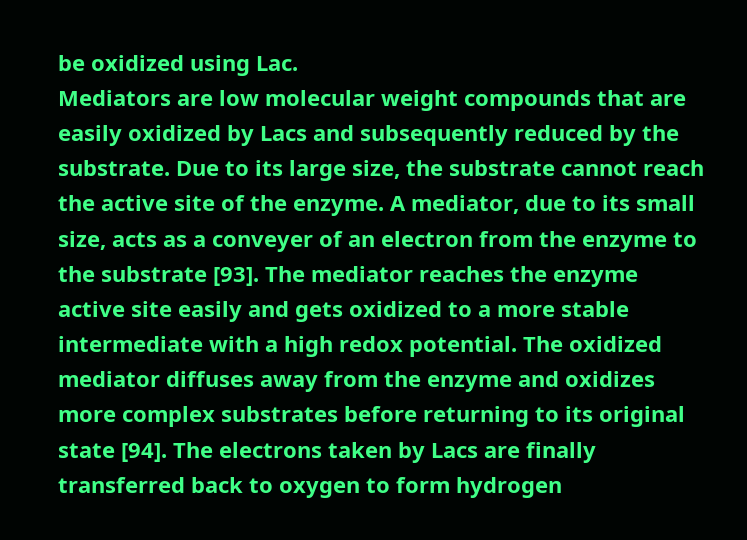be oxidized using Lac.
Mediators are low molecular weight compounds that are easily oxidized by Lacs and subsequently reduced by the substrate. Due to its large size, the substrate cannot reach the active site of the enzyme. A mediator, due to its small size, acts as a conveyer of an electron from the enzyme to the substrate [93]. The mediator reaches the enzyme active site easily and gets oxidized to a more stable intermediate with a high redox potential. The oxidized mediator diffuses away from the enzyme and oxidizes more complex substrates before returning to its original state [94]. The electrons taken by Lacs are finally transferred back to oxygen to form hydrogen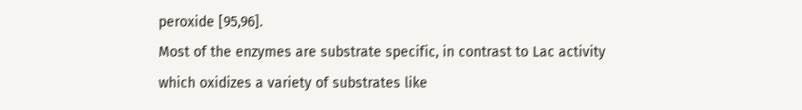peroxide [95,96].
Most of the enzymes are substrate specific, in contrast to Lac activity which oxidizes a variety of substrates like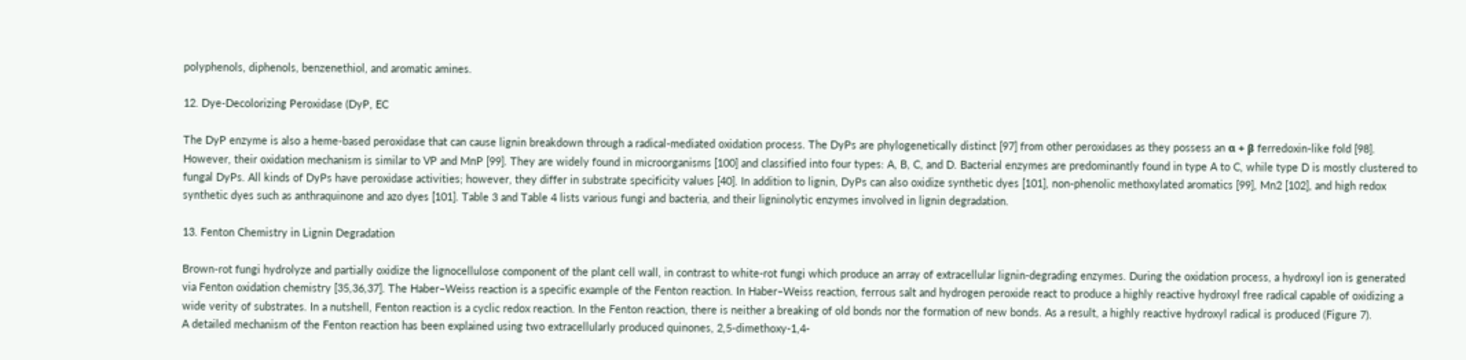polyphenols, diphenols, benzenethiol, and aromatic amines.

12. Dye-Decolorizing Peroxidase (DyP, EC

The DyP enzyme is also a heme-based peroxidase that can cause lignin breakdown through a radical-mediated oxidation process. The DyPs are phylogenetically distinct [97] from other peroxidases as they possess an α + β ferredoxin-like fold [98]. However, their oxidation mechanism is similar to VP and MnP [99]. They are widely found in microorganisms [100] and classified into four types: A, B, C, and D. Bacterial enzymes are predominantly found in type A to C, while type D is mostly clustered to fungal DyPs. All kinds of DyPs have peroxidase activities; however, they differ in substrate specificity values [40]. In addition to lignin, DyPs can also oxidize synthetic dyes [101], non-phenolic methoxylated aromatics [99], Mn2 [102], and high redox synthetic dyes such as anthraquinone and azo dyes [101]. Table 3 and Table 4 lists various fungi and bacteria, and their ligninolytic enzymes involved in lignin degradation.

13. Fenton Chemistry in Lignin Degradation

Brown-rot fungi hydrolyze and partially oxidize the lignocellulose component of the plant cell wall, in contrast to white-rot fungi which produce an array of extracellular lignin-degrading enzymes. During the oxidation process, a hydroxyl ion is generated via Fenton oxidation chemistry [35,36,37]. The Haber–Weiss reaction is a specific example of the Fenton reaction. In Haber–Weiss reaction, ferrous salt and hydrogen peroxide react to produce a highly reactive hydroxyl free radical capable of oxidizing a wide verity of substrates. In a nutshell, Fenton reaction is a cyclic redox reaction. In the Fenton reaction, there is neither a breaking of old bonds nor the formation of new bonds. As a result, a highly reactive hydroxyl radical is produced (Figure 7).
A detailed mechanism of the Fenton reaction has been explained using two extracellularly produced quinones, 2,5-dimethoxy-1,4-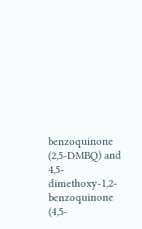benzoquinone (2,5-DMBQ) and 4,5-dimethoxy-1,2-benzoquinone (4,5-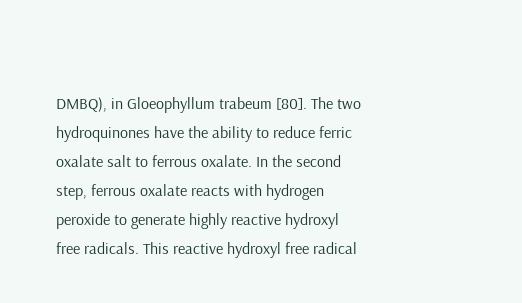DMBQ), in Gloeophyllum trabeum [80]. The two hydroquinones have the ability to reduce ferric oxalate salt to ferrous oxalate. In the second step, ferrous oxalate reacts with hydrogen peroxide to generate highly reactive hydroxyl free radicals. This reactive hydroxyl free radical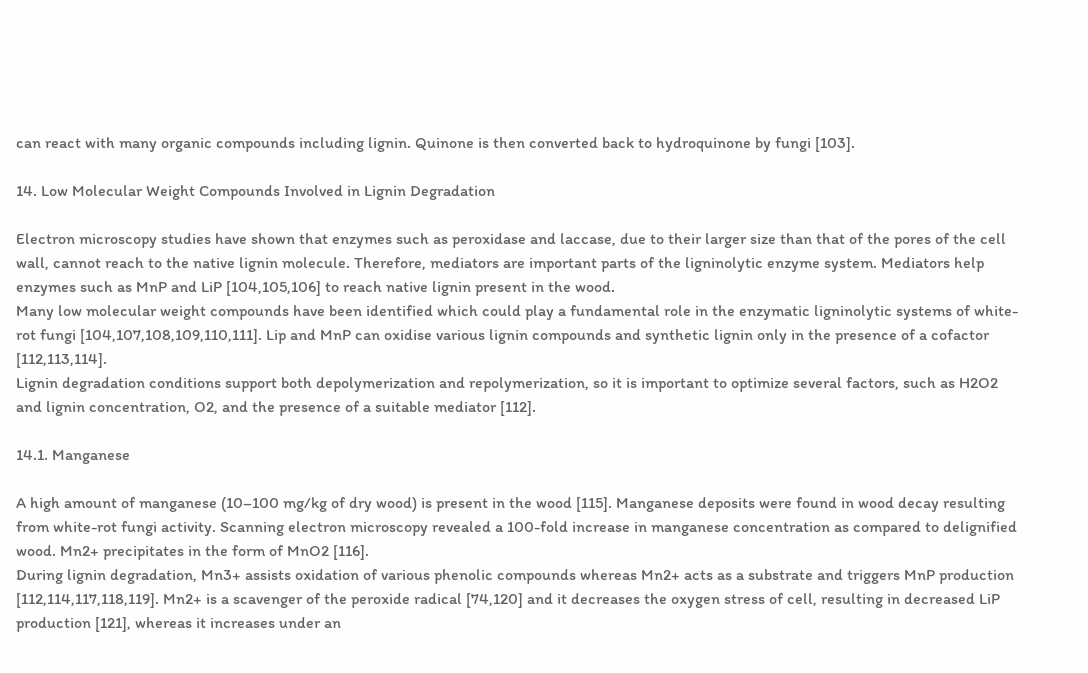can react with many organic compounds including lignin. Quinone is then converted back to hydroquinone by fungi [103].

14. Low Molecular Weight Compounds Involved in Lignin Degradation

Electron microscopy studies have shown that enzymes such as peroxidase and laccase, due to their larger size than that of the pores of the cell wall, cannot reach to the native lignin molecule. Therefore, mediators are important parts of the ligninolytic enzyme system. Mediators help enzymes such as MnP and LiP [104,105,106] to reach native lignin present in the wood.
Many low molecular weight compounds have been identified which could play a fundamental role in the enzymatic ligninolytic systems of white-rot fungi [104,107,108,109,110,111]. Lip and MnP can oxidise various lignin compounds and synthetic lignin only in the presence of a cofactor [112,113,114].
Lignin degradation conditions support both depolymerization and repolymerization, so it is important to optimize several factors, such as H2O2 and lignin concentration, O2, and the presence of a suitable mediator [112].

14.1. Manganese

A high amount of manganese (10–100 mg/kg of dry wood) is present in the wood [115]. Manganese deposits were found in wood decay resulting from white-rot fungi activity. Scanning electron microscopy revealed a 100-fold increase in manganese concentration as compared to delignified wood. Mn2+ precipitates in the form of MnO2 [116].
During lignin degradation, Mn3+ assists oxidation of various phenolic compounds whereas Mn2+ acts as a substrate and triggers MnP production [112,114,117,118,119]. Mn2+ is a scavenger of the peroxide radical [74,120] and it decreases the oxygen stress of cell, resulting in decreased LiP production [121], whereas it increases under an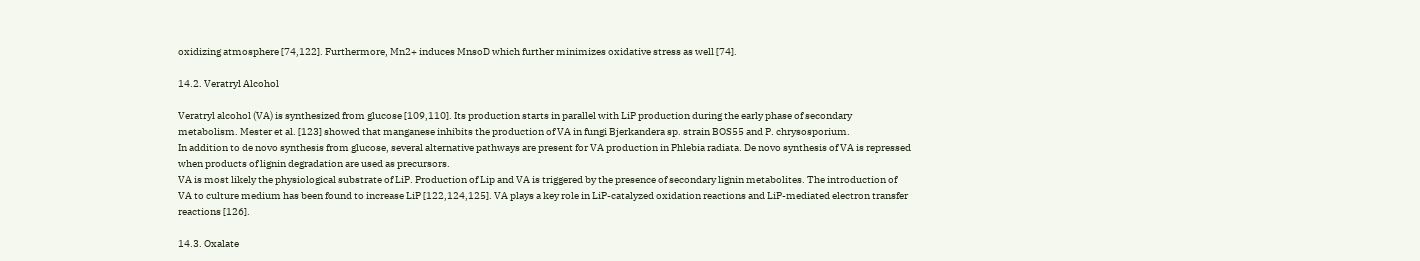oxidizing atmosphere [74,122]. Furthermore, Mn2+ induces MnsoD which further minimizes oxidative stress as well [74].

14.2. Veratryl Alcohol

Veratryl alcohol (VA) is synthesized from glucose [109,110]. Its production starts in parallel with LiP production during the early phase of secondary metabolism. Mester et al. [123] showed that manganese inhibits the production of VA in fungi Bjerkandera sp. strain BOS55 and P. chrysosporium.
In addition to de novo synthesis from glucose, several alternative pathways are present for VA production in Phlebia radiata. De novo synthesis of VA is repressed when products of lignin degradation are used as precursors.
VA is most likely the physiological substrate of LiP. Production of Lip and VA is triggered by the presence of secondary lignin metabolites. The introduction of VA to culture medium has been found to increase LiP [122,124,125]. VA plays a key role in LiP-catalyzed oxidation reactions and LiP-mediated electron transfer reactions [126].

14.3. Oxalate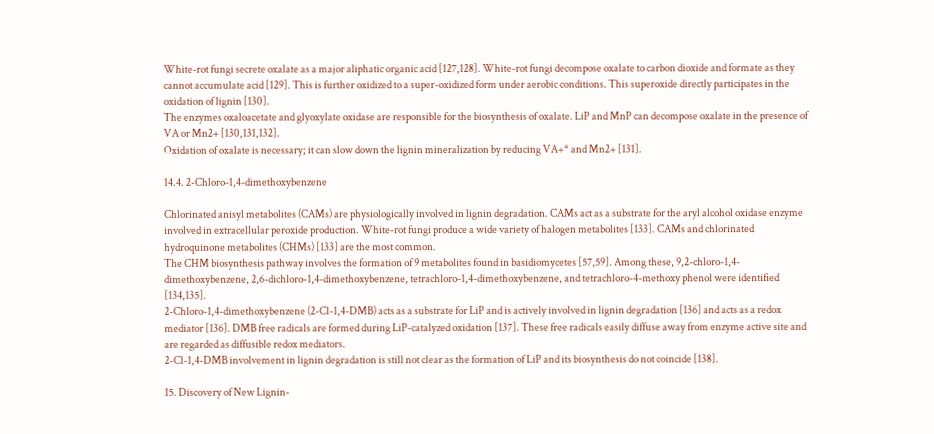White-rot fungi secrete oxalate as a major aliphatic organic acid [127,128]. White-rot fungi decompose oxalate to carbon dioxide and formate as they cannot accumulate acid [129]. This is further oxidized to a super-oxidized form under aerobic conditions. This superoxide directly participates in the oxidation of lignin [130].
The enzymes oxaloacetate and glyoxylate oxidase are responsible for the biosynthesis of oxalate. LiP and MnP can decompose oxalate in the presence of VA or Mn2+ [130,131,132].
Oxidation of oxalate is necessary; it can slow down the lignin mineralization by reducing VA+* and Mn2+ [131].

14.4. 2-Chloro-1,4-dimethoxybenzene

Chlorinated anisyl metabolites (CAMs) are physiologically involved in lignin degradation. CAMs act as a substrate for the aryl alcohol oxidase enzyme involved in extracellular peroxide production. White-rot fungi produce a wide variety of halogen metabolites [133]. CAMs and chlorinated hydroquinone metabolites (CHMs) [133] are the most common.
The CHM biosynthesis pathway involves the formation of 9 metabolites found in basidiomycetes [57,59]. Among these, 9,2-chloro-1,4-dimethoxybenzene, 2,6-dichloro-1,4-dimethoxybenzene, tetrachloro-1,4-dimethoxybenzene, and tetrachloro-4-methoxy phenol were identified [134,135].
2-Chloro-1,4-dimethoxybenzene (2-Cl-1,4-DMB) acts as a substrate for LiP and is actively involved in lignin degradation [136] and acts as a redox mediator [136]. DMB free radicals are formed during LiP-catalyzed oxidation [137]. These free radicals easily diffuse away from enzyme active site and are regarded as diffusible redox mediators.
2-Cl-1,4-DMB involvement in lignin degradation is still not clear as the formation of LiP and its biosynthesis do not coincide [138].

15. Discovery of New Lignin-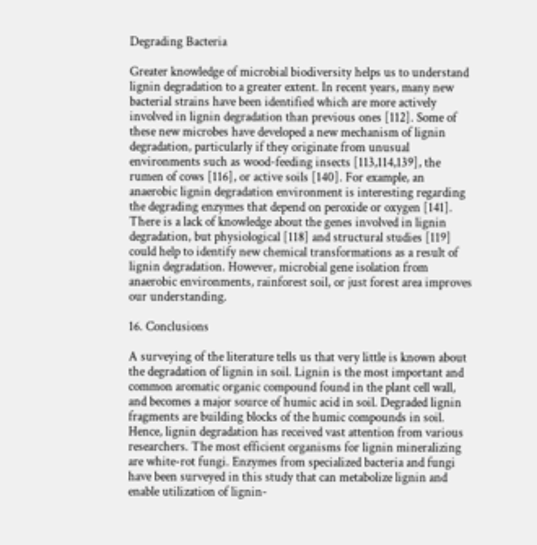Degrading Bacteria

Greater knowledge of microbial biodiversity helps us to understand lignin degradation to a greater extent. In recent years, many new bacterial strains have been identified which are more actively involved in lignin degradation than previous ones [112]. Some of these new microbes have developed a new mechanism of lignin degradation, particularly if they originate from unusual environments such as wood-feeding insects [113,114,139], the rumen of cows [116], or active soils [140]. For example, an anaerobic lignin degradation environment is interesting regarding the degrading enzymes that depend on peroxide or oxygen [141]. There is a lack of knowledge about the genes involved in lignin degradation, but physiological [118] and structural studies [119] could help to identify new chemical transformations as a result of lignin degradation. However, microbial gene isolation from anaerobic environments, rainforest soil, or just forest area improves our understanding.

16. Conclusions

A surveying of the literature tells us that very little is known about the degradation of lignin in soil. Lignin is the most important and common aromatic organic compound found in the plant cell wall, and becomes a major source of humic acid in soil. Degraded lignin fragments are building blocks of the humic compounds in soil. Hence, lignin degradation has received vast attention from various researchers. The most efficient organisms for lignin mineralizing are white-rot fungi. Enzymes from specialized bacteria and fungi have been surveyed in this study that can metabolize lignin and enable utilization of lignin-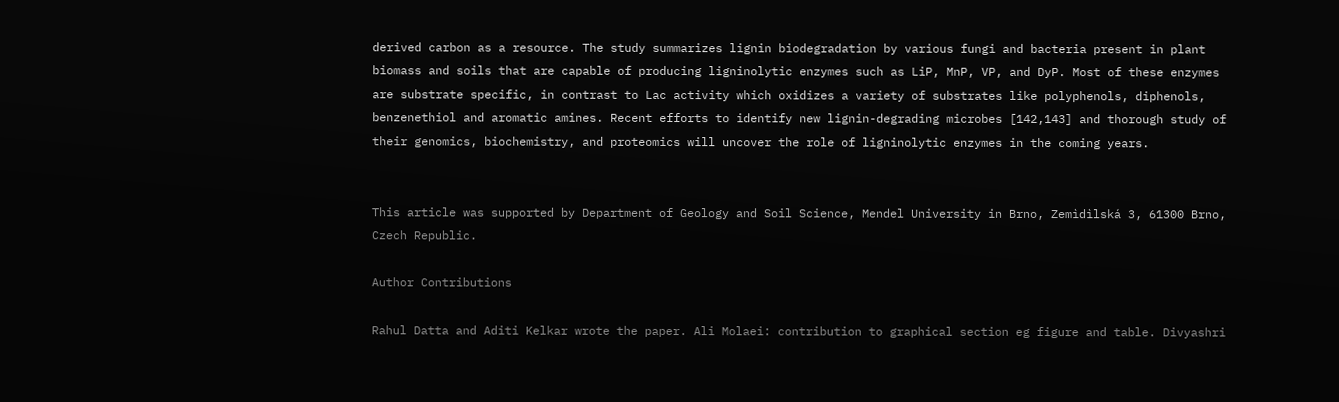derived carbon as a resource. The study summarizes lignin biodegradation by various fungi and bacteria present in plant biomass and soils that are capable of producing ligninolytic enzymes such as LiP, MnP, VP, and DyP. Most of these enzymes are substrate specific, in contrast to Lac activity which oxidizes a variety of substrates like polyphenols, diphenols, benzenethiol and aromatic amines. Recent efforts to identify new lignin-degrading microbes [142,143] and thorough study of their genomics, biochemistry, and proteomics will uncover the role of ligninolytic enzymes in the coming years.


This article was supported by Department of Geology and Soil Science, Mendel University in Brno, Zemìdìlská 3, 61300 Brno, Czech Republic.

Author Contributions

Rahul Datta and Aditi Kelkar wrote the paper. Ali Molaei: contribution to graphical section eg figure and table. Divyashri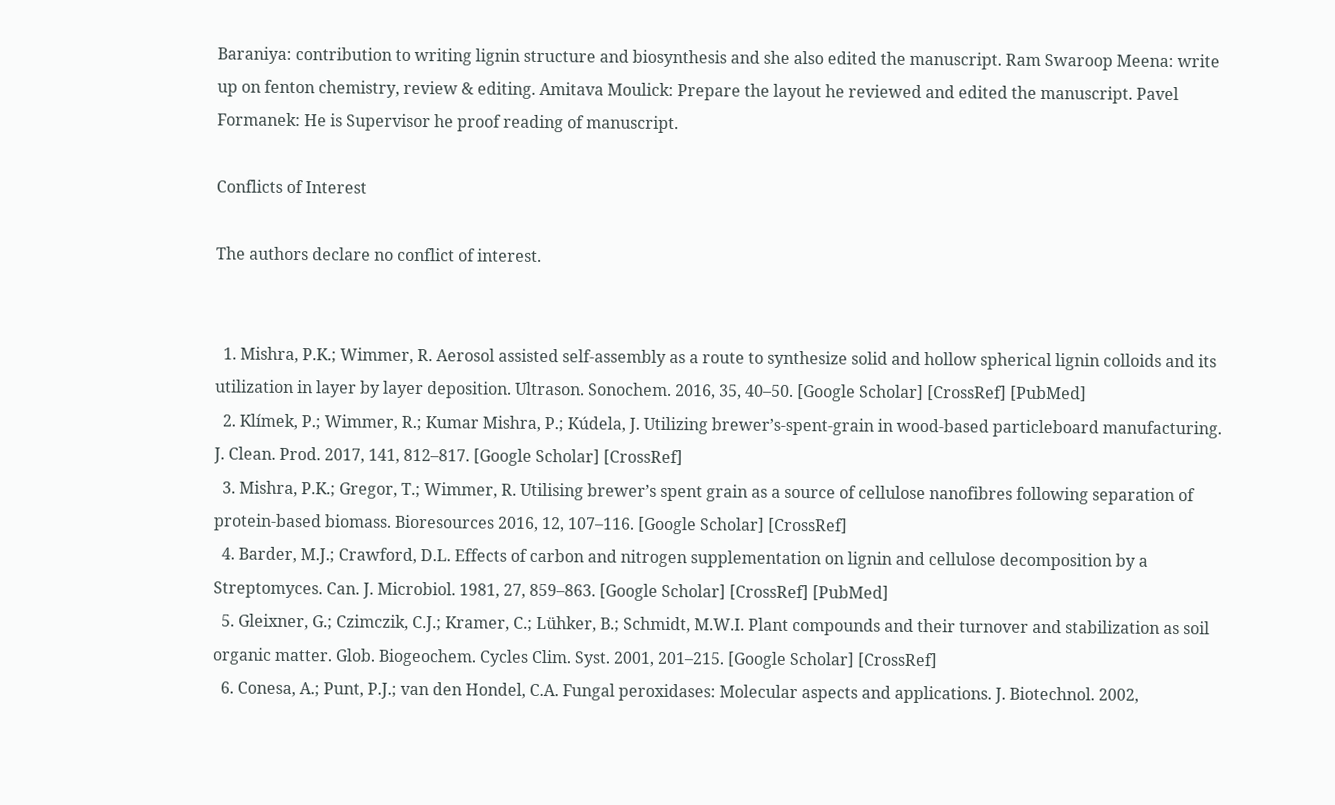Baraniya: contribution to writing lignin structure and biosynthesis and she also edited the manuscript. Ram Swaroop Meena: write up on fenton chemistry, review & editing. Amitava Moulick: Prepare the layout he reviewed and edited the manuscript. Pavel Formanek: He is Supervisor he proof reading of manuscript.

Conflicts of Interest

The authors declare no conflict of interest.


  1. Mishra, P.K.; Wimmer, R. Aerosol assisted self-assembly as a route to synthesize solid and hollow spherical lignin colloids and its utilization in layer by layer deposition. Ultrason. Sonochem. 2016, 35, 40–50. [Google Scholar] [CrossRef] [PubMed]
  2. Klímek, P.; Wimmer, R.; Kumar Mishra, P.; Kúdela, J. Utilizing brewer’s-spent-grain in wood-based particleboard manufacturing. J. Clean. Prod. 2017, 141, 812–817. [Google Scholar] [CrossRef]
  3. Mishra, P.K.; Gregor, T.; Wimmer, R. Utilising brewer’s spent grain as a source of cellulose nanofibres following separation of protein-based biomass. Bioresources 2016, 12, 107–116. [Google Scholar] [CrossRef]
  4. Barder, M.J.; Crawford, D.L. Effects of carbon and nitrogen supplementation on lignin and cellulose decomposition by a Streptomyces. Can. J. Microbiol. 1981, 27, 859–863. [Google Scholar] [CrossRef] [PubMed]
  5. Gleixner, G.; Czimczik, C.J.; Kramer, C.; Lühker, B.; Schmidt, M.W.I. Plant compounds and their turnover and stabilization as soil organic matter. Glob. Biogeochem. Cycles Clim. Syst. 2001, 201–215. [Google Scholar] [CrossRef]
  6. Conesa, A.; Punt, P.J.; van den Hondel, C.A. Fungal peroxidases: Molecular aspects and applications. J. Biotechnol. 2002,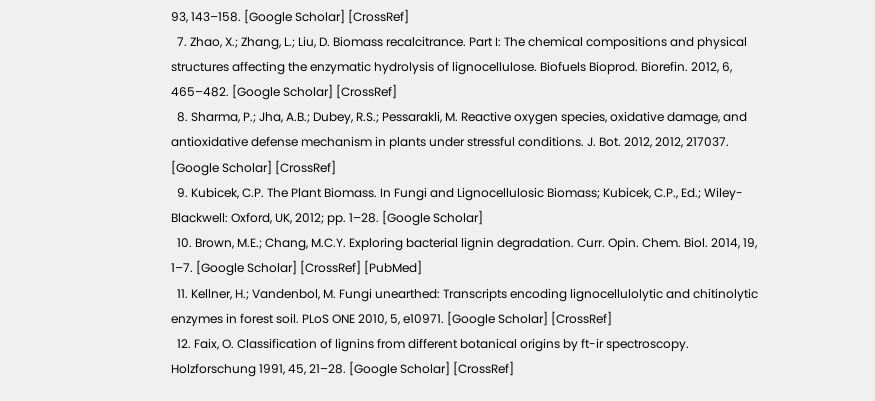93, 143–158. [Google Scholar] [CrossRef]
  7. Zhao, X.; Zhang, L.; Liu, D. Biomass recalcitrance. Part I: The chemical compositions and physical structures affecting the enzymatic hydrolysis of lignocellulose. Biofuels Bioprod. Biorefin. 2012, 6, 465–482. [Google Scholar] [CrossRef]
  8. Sharma, P.; Jha, A.B.; Dubey, R.S.; Pessarakli, M. Reactive oxygen species, oxidative damage, and antioxidative defense mechanism in plants under stressful conditions. J. Bot. 2012, 2012, 217037. [Google Scholar] [CrossRef]
  9. Kubicek, C.P. The Plant Biomass. In Fungi and Lignocellulosic Biomass; Kubicek, C.P., Ed.; Wiley-Blackwell: Oxford, UK, 2012; pp. 1–28. [Google Scholar]
  10. Brown, M.E.; Chang, M.C.Y. Exploring bacterial lignin degradation. Curr. Opin. Chem. Biol. 2014, 19, 1–7. [Google Scholar] [CrossRef] [PubMed]
  11. Kellner, H.; Vandenbol, M. Fungi unearthed: Transcripts encoding lignocellulolytic and chitinolytic enzymes in forest soil. PLoS ONE 2010, 5, e10971. [Google Scholar] [CrossRef]
  12. Faix, O. Classification of lignins from different botanical origins by ft-ir spectroscopy. Holzforschung 1991, 45, 21–28. [Google Scholar] [CrossRef]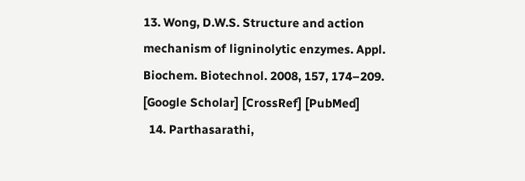13. Wong, D.W.S. Structure and action mechanism of ligninolytic enzymes. Appl. Biochem. Biotechnol. 2008, 157, 174–209. [Google Scholar] [CrossRef] [PubMed]
  14. Parthasarathi,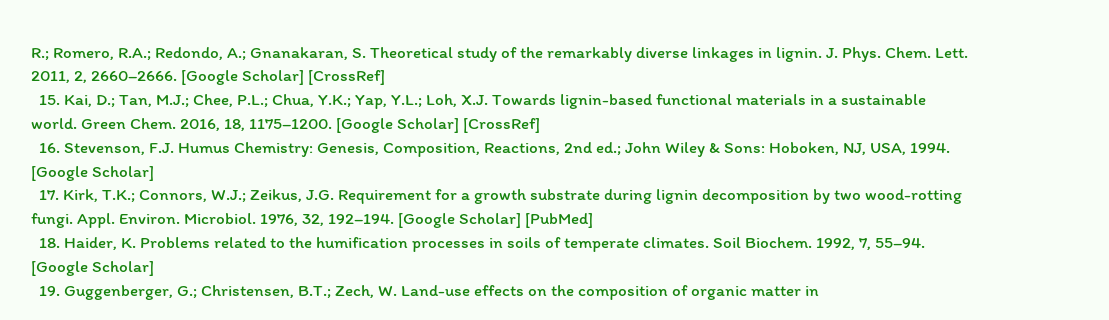R.; Romero, R.A.; Redondo, A.; Gnanakaran, S. Theoretical study of the remarkably diverse linkages in lignin. J. Phys. Chem. Lett. 2011, 2, 2660–2666. [Google Scholar] [CrossRef]
  15. Kai, D.; Tan, M.J.; Chee, P.L.; Chua, Y.K.; Yap, Y.L.; Loh, X.J. Towards lignin-based functional materials in a sustainable world. Green Chem. 2016, 18, 1175–1200. [Google Scholar] [CrossRef]
  16. Stevenson, F.J. Humus Chemistry: Genesis, Composition, Reactions, 2nd ed.; John Wiley & Sons: Hoboken, NJ, USA, 1994. [Google Scholar]
  17. Kirk, T.K.; Connors, W.J.; Zeikus, J.G. Requirement for a growth substrate during lignin decomposition by two wood-rotting fungi. Appl. Environ. Microbiol. 1976, 32, 192–194. [Google Scholar] [PubMed]
  18. Haider, K. Problems related to the humification processes in soils of temperate climates. Soil Biochem. 1992, 7, 55–94. [Google Scholar]
  19. Guggenberger, G.; Christensen, B.T.; Zech, W. Land-use effects on the composition of organic matter in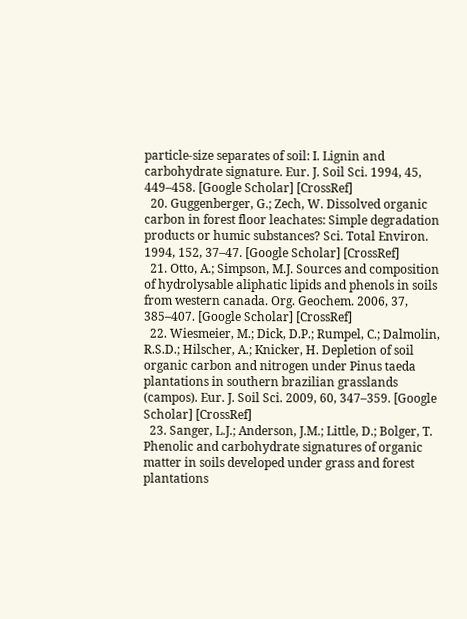particle-size separates of soil: I. Lignin and carbohydrate signature. Eur. J. Soil Sci. 1994, 45, 449–458. [Google Scholar] [CrossRef]
  20. Guggenberger, G.; Zech, W. Dissolved organic carbon in forest floor leachates: Simple degradation products or humic substances? Sci. Total Environ. 1994, 152, 37–47. [Google Scholar] [CrossRef]
  21. Otto, A.; Simpson, M.J. Sources and composition of hydrolysable aliphatic lipids and phenols in soils from western canada. Org. Geochem. 2006, 37, 385–407. [Google Scholar] [CrossRef]
  22. Wiesmeier, M.; Dick, D.P.; Rumpel, C.; Dalmolin, R.S.D.; Hilscher, A.; Knicker, H. Depletion of soil organic carbon and nitrogen under Pinus taeda plantations in southern brazilian grasslands (campos). Eur. J. Soil Sci. 2009, 60, 347–359. [Google Scholar] [CrossRef]
  23. Sanger, L.J.; Anderson, J.M.; Little, D.; Bolger, T. Phenolic and carbohydrate signatures of organic matter in soils developed under grass and forest plantations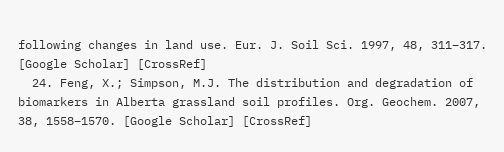following changes in land use. Eur. J. Soil Sci. 1997, 48, 311–317. [Google Scholar] [CrossRef]
  24. Feng, X.; Simpson, M.J. The distribution and degradation of biomarkers in Alberta grassland soil profiles. Org. Geochem. 2007, 38, 1558–1570. [Google Scholar] [CrossRef]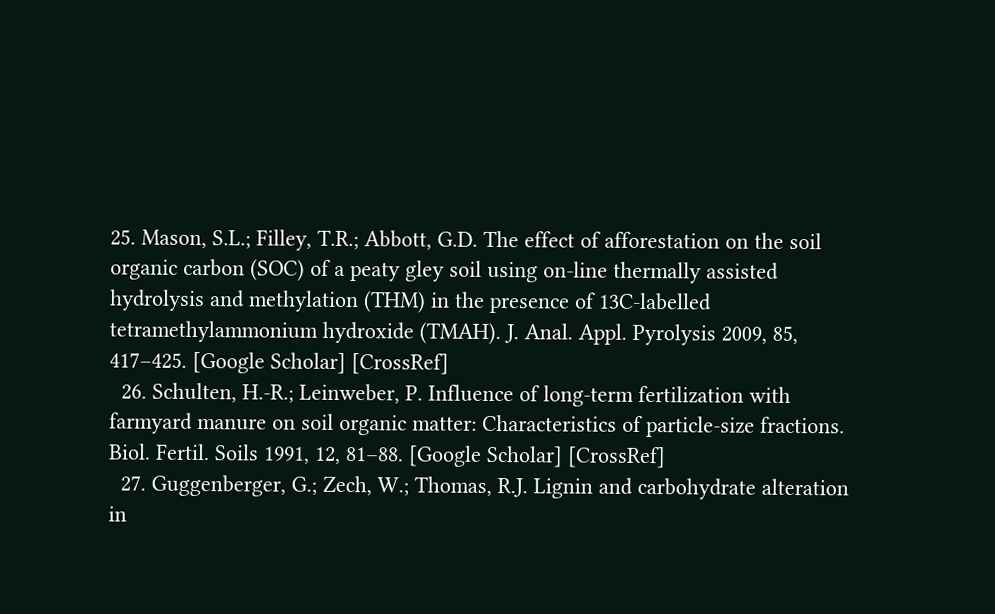25. Mason, S.L.; Filley, T.R.; Abbott, G.D. The effect of afforestation on the soil organic carbon (SOC) of a peaty gley soil using on-line thermally assisted hydrolysis and methylation (THM) in the presence of 13C-labelled tetramethylammonium hydroxide (TMAH). J. Anal. Appl. Pyrolysis 2009, 85, 417–425. [Google Scholar] [CrossRef]
  26. Schulten, H.-R.; Leinweber, P. Influence of long-term fertilization with farmyard manure on soil organic matter: Characteristics of particle-size fractions. Biol. Fertil. Soils 1991, 12, 81–88. [Google Scholar] [CrossRef]
  27. Guggenberger, G.; Zech, W.; Thomas, R.J. Lignin and carbohydrate alteration in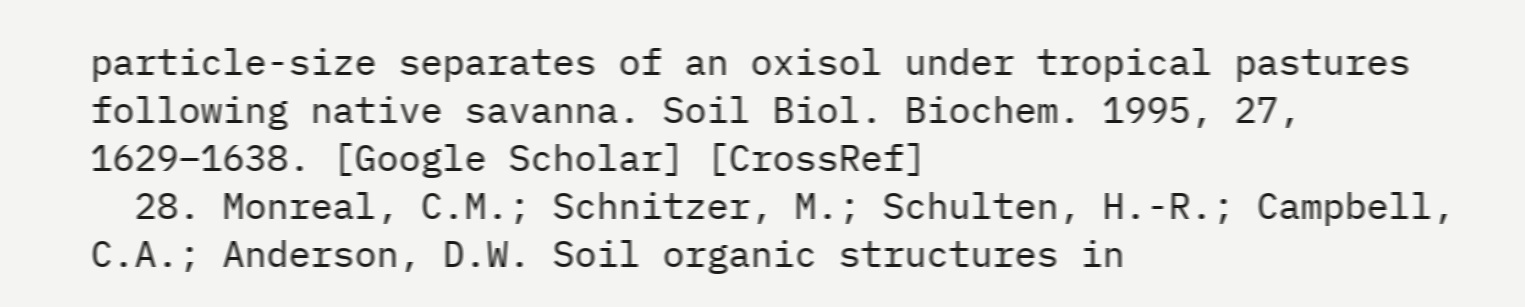particle-size separates of an oxisol under tropical pastures following native savanna. Soil Biol. Biochem. 1995, 27, 1629–1638. [Google Scholar] [CrossRef]
  28. Monreal, C.M.; Schnitzer, M.; Schulten, H.-R.; Campbell, C.A.; Anderson, D.W. Soil organic structures in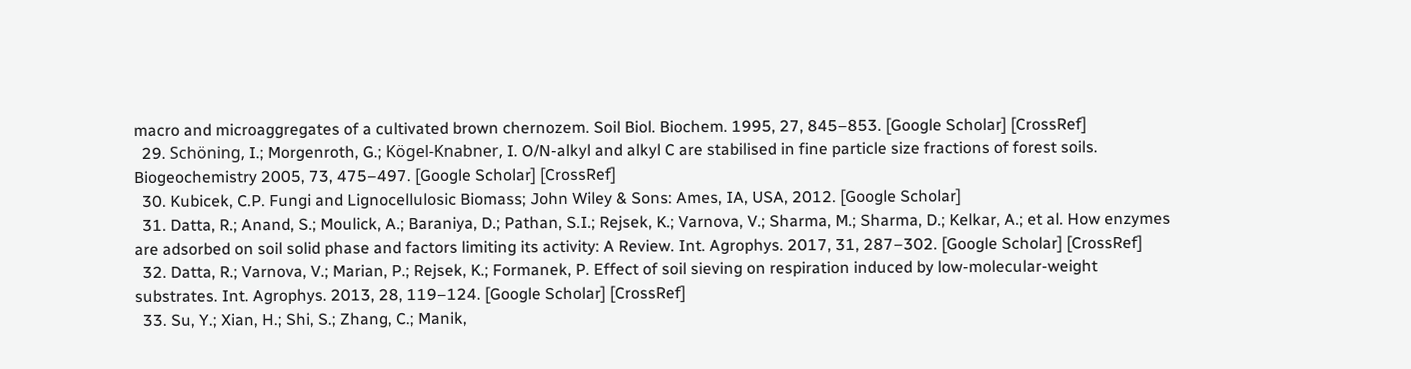macro and microaggregates of a cultivated brown chernozem. Soil Biol. Biochem. 1995, 27, 845–853. [Google Scholar] [CrossRef]
  29. Schöning, I.; Morgenroth, G.; Kögel-Knabner, I. O/N-alkyl and alkyl C are stabilised in fine particle size fractions of forest soils. Biogeochemistry 2005, 73, 475–497. [Google Scholar] [CrossRef]
  30. Kubicek, C.P. Fungi and Lignocellulosic Biomass; John Wiley & Sons: Ames, IA, USA, 2012. [Google Scholar]
  31. Datta, R.; Anand, S.; Moulick, A.; Baraniya, D.; Pathan, S.I.; Rejsek, K.; Varnova, V.; Sharma, M.; Sharma, D.; Kelkar, A.; et al. How enzymes are adsorbed on soil solid phase and factors limiting its activity: A Review. Int. Agrophys. 2017, 31, 287–302. [Google Scholar] [CrossRef]
  32. Datta, R.; Varnova, V.; Marian, P.; Rejsek, K.; Formanek, P. Effect of soil sieving on respiration induced by low-molecular-weight substrates. Int. Agrophys. 2013, 28, 119–124. [Google Scholar] [CrossRef]
  33. Su, Y.; Xian, H.; Shi, S.; Zhang, C.; Manik,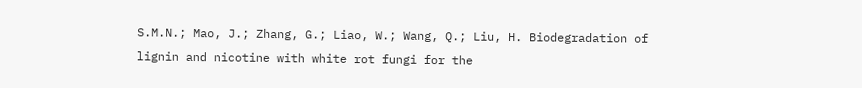S.M.N.; Mao, J.; Zhang, G.; Liao, W.; Wang, Q.; Liu, H. Biodegradation of lignin and nicotine with white rot fungi for the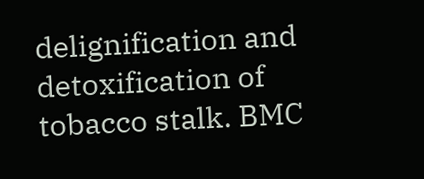delignification and detoxification of tobacco stalk. BMC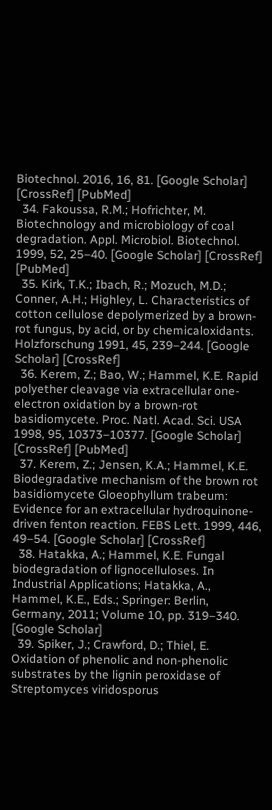Biotechnol. 2016, 16, 81. [Google Scholar] [CrossRef] [PubMed]
  34. Fakoussa, R.M.; Hofrichter, M. Biotechnology and microbiology of coal degradation. Appl. Microbiol. Biotechnol. 1999, 52, 25–40. [Google Scholar] [CrossRef] [PubMed]
  35. Kirk, T.K.; Ibach, R.; Mozuch, M.D.; Conner, A.H.; Highley, L. Characteristics of cotton cellulose depolymerized by a brown-rot fungus, by acid, or by chemicaloxidants. Holzforschung 1991, 45, 239–244. [Google Scholar] [CrossRef]
  36. Kerem, Z.; Bao, W.; Hammel, K.E. Rapid polyether cleavage via extracellular one-electron oxidation by a brown-rot basidiomycete. Proc. Natl. Acad. Sci. USA 1998, 95, 10373–10377. [Google Scholar] [CrossRef] [PubMed]
  37. Kerem, Z.; Jensen, K.A.; Hammel, K.E. Biodegradative mechanism of the brown rot basidiomycete Gloeophyllum trabeum: Evidence for an extracellular hydroquinone-driven fenton reaction. FEBS Lett. 1999, 446, 49–54. [Google Scholar] [CrossRef]
  38. Hatakka, A.; Hammel, K.E. Fungal biodegradation of lignocelluloses. In Industrial Applications; Hatakka, A., Hammel, K.E., Eds.; Springer: Berlin, Germany, 2011; Volume 10, pp. 319–340. [Google Scholar]
  39. Spiker, J.; Crawford, D.; Thiel, E. Oxidation of phenolic and non-phenolic substrates by the lignin peroxidase of Streptomyces viridosporus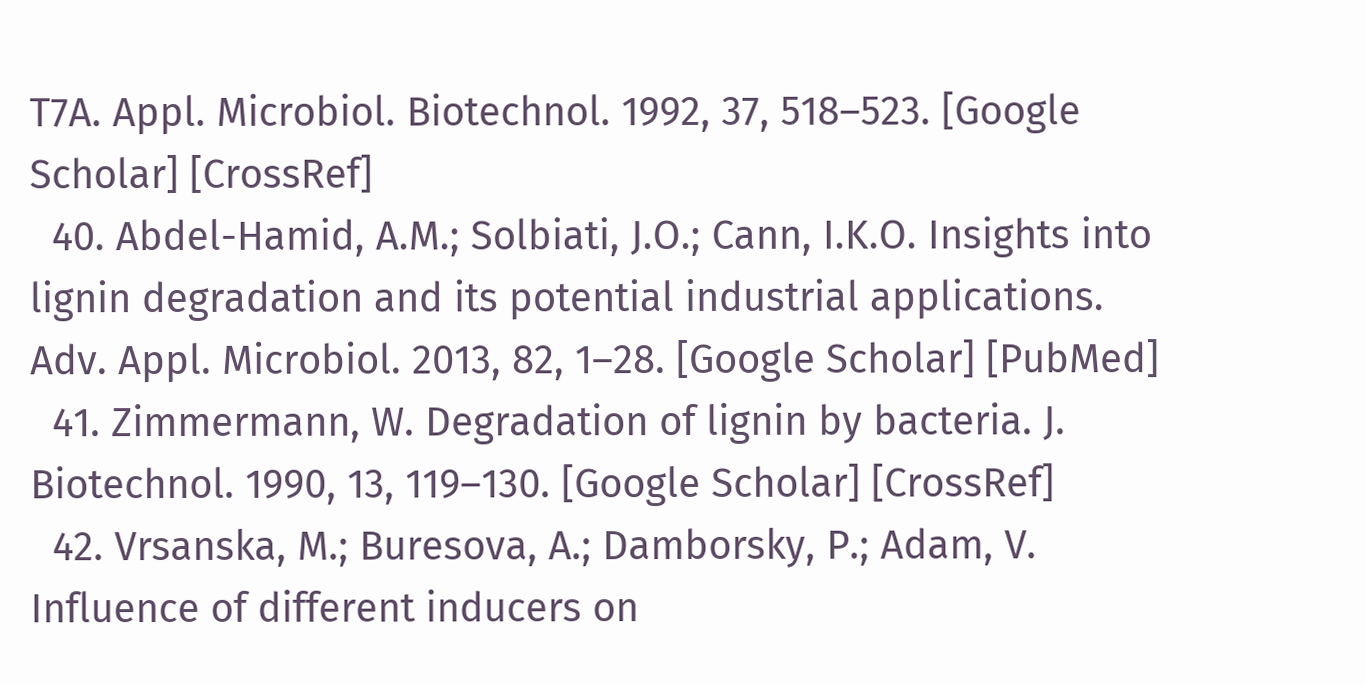T7A. Appl. Microbiol. Biotechnol. 1992, 37, 518–523. [Google Scholar] [CrossRef]
  40. Abdel-Hamid, A.M.; Solbiati, J.O.; Cann, I.K.O. Insights into lignin degradation and its potential industrial applications. Adv. Appl. Microbiol. 2013, 82, 1–28. [Google Scholar] [PubMed]
  41. Zimmermann, W. Degradation of lignin by bacteria. J. Biotechnol. 1990, 13, 119–130. [Google Scholar] [CrossRef]
  42. Vrsanska, M.; Buresova, A.; Damborsky, P.; Adam, V. Influence of different inducers on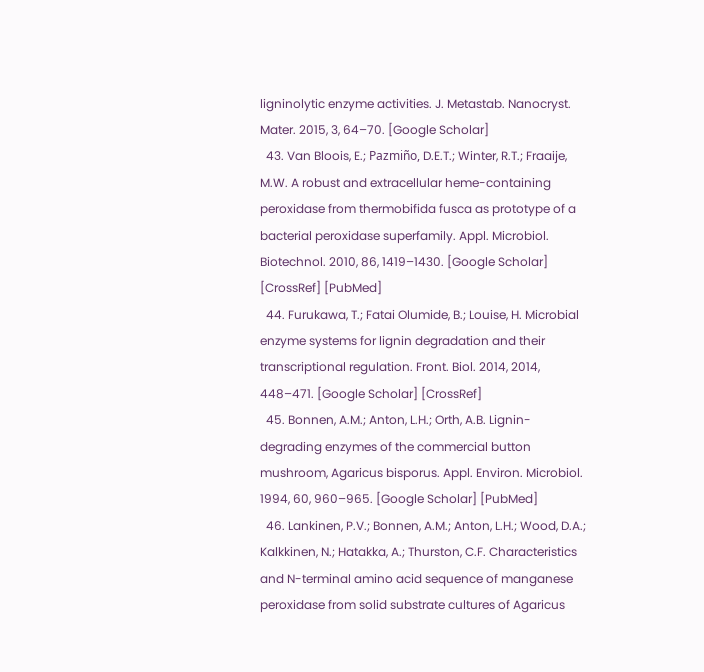ligninolytic enzyme activities. J. Metastab. Nanocryst. Mater. 2015, 3, 64–70. [Google Scholar]
  43. Van Bloois, E.; Pazmiño, D.E.T.; Winter, R.T.; Fraaije, M.W. A robust and extracellular heme-containing peroxidase from thermobifida fusca as prototype of a bacterial peroxidase superfamily. Appl. Microbiol. Biotechnol. 2010, 86, 1419–1430. [Google Scholar] [CrossRef] [PubMed]
  44. Furukawa, T.; Fatai Olumide, B.; Louise, H. Microbial enzyme systems for lignin degradation and their transcriptional regulation. Front. Biol. 2014, 2014, 448–471. [Google Scholar] [CrossRef]
  45. Bonnen, A.M.; Anton, L.H.; Orth, A.B. Lignin-degrading enzymes of the commercial button mushroom, Agaricus bisporus. Appl. Environ. Microbiol. 1994, 60, 960–965. [Google Scholar] [PubMed]
  46. Lankinen, P.V.; Bonnen, A.M.; Anton, L.H.; Wood, D.A.; Kalkkinen, N.; Hatakka, A.; Thurston, C.F. Characteristics and N-terminal amino acid sequence of manganese peroxidase from solid substrate cultures of Agaricus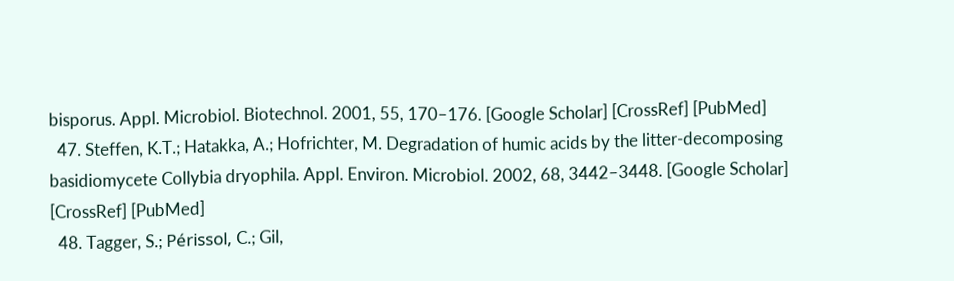bisporus. Appl. Microbiol. Biotechnol. 2001, 55, 170–176. [Google Scholar] [CrossRef] [PubMed]
  47. Steffen, K.T.; Hatakka, A.; Hofrichter, M. Degradation of humic acids by the litter-decomposing basidiomycete Collybia dryophila. Appl. Environ. Microbiol. 2002, 68, 3442–3448. [Google Scholar] [CrossRef] [PubMed]
  48. Tagger, S.; Périssol, C.; Gil,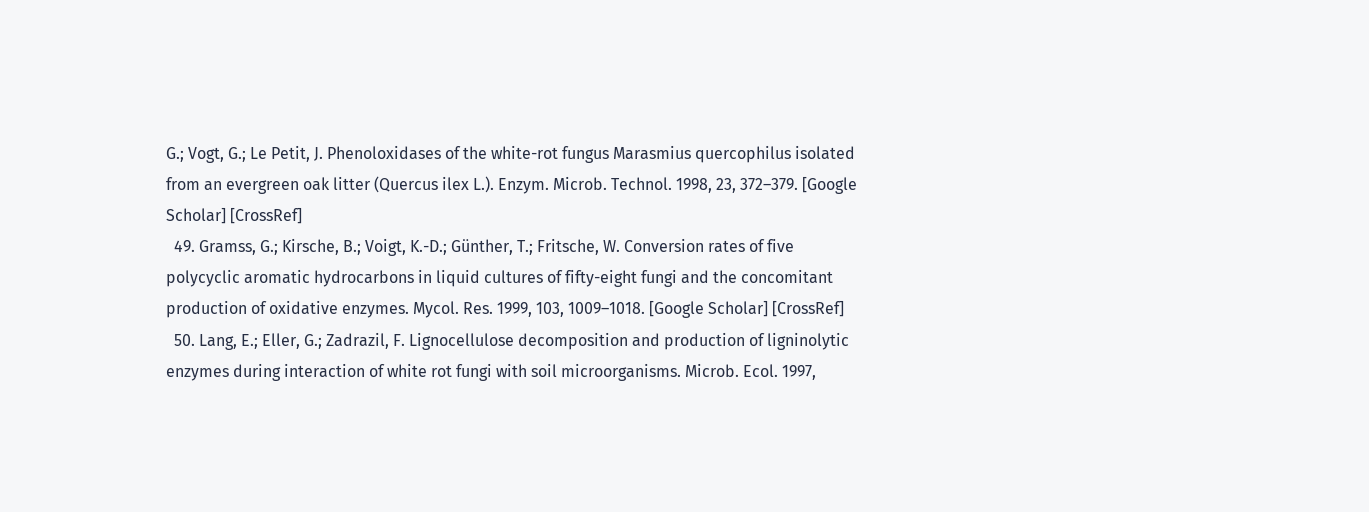G.; Vogt, G.; Le Petit, J. Phenoloxidases of the white-rot fungus Marasmius quercophilus isolated from an evergreen oak litter (Quercus ilex L.). Enzym. Microb. Technol. 1998, 23, 372–379. [Google Scholar] [CrossRef]
  49. Gramss, G.; Kirsche, B.; Voigt, K.-D.; Günther, T.; Fritsche, W. Conversion rates of five polycyclic aromatic hydrocarbons in liquid cultures of fifty-eight fungi and the concomitant production of oxidative enzymes. Mycol. Res. 1999, 103, 1009–1018. [Google Scholar] [CrossRef]
  50. Lang, E.; Eller, G.; Zadrazil, F. Lignocellulose decomposition and production of ligninolytic enzymes during interaction of white rot fungi with soil microorganisms. Microb. Ecol. 1997,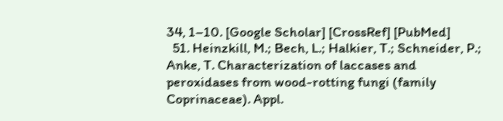34, 1–10. [Google Scholar] [CrossRef] [PubMed]
  51. Heinzkill, M.; Bech, L.; Halkier, T.; Schneider, P.; Anke, T. Characterization of laccases and peroxidases from wood-rotting fungi (family Coprinaceae). Appl.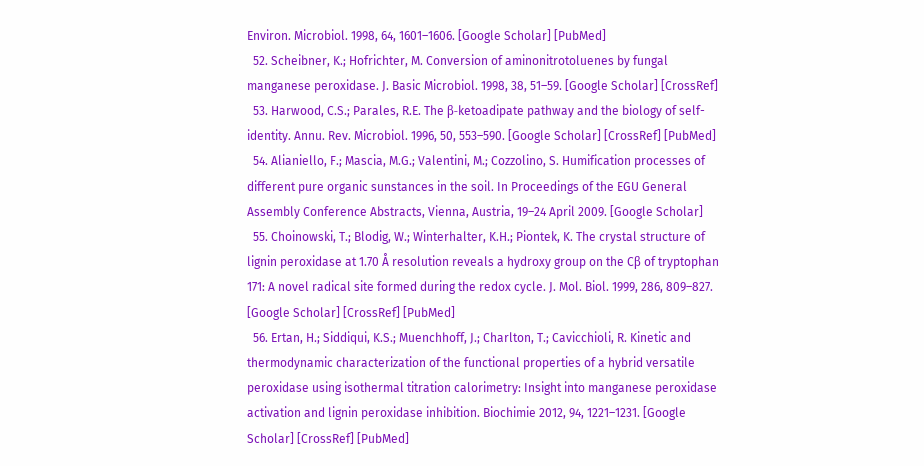Environ. Microbiol. 1998, 64, 1601–1606. [Google Scholar] [PubMed]
  52. Scheibner, K.; Hofrichter, M. Conversion of aminonitrotoluenes by fungal manganese peroxidase. J. Basic Microbiol. 1998, 38, 51–59. [Google Scholar] [CrossRef]
  53. Harwood, C.S.; Parales, R.E. The β-ketoadipate pathway and the biology of self-identity. Annu. Rev. Microbiol. 1996, 50, 553–590. [Google Scholar] [CrossRef] [PubMed]
  54. Alianiello, F.; Mascia, M.G.; Valentini, M.; Cozzolino, S. Humification processes of different pure organic sunstances in the soil. In Proceedings of the EGU General Assembly Conference Abstracts, Vienna, Austria, 19–24 April 2009. [Google Scholar]
  55. Choinowski, T.; Blodig, W.; Winterhalter, K.H.; Piontek, K. The crystal structure of lignin peroxidase at 1.70 Å resolution reveals a hydroxy group on the Cβ of tryptophan 171: A novel radical site formed during the redox cycle. J. Mol. Biol. 1999, 286, 809–827. [Google Scholar] [CrossRef] [PubMed]
  56. Ertan, H.; Siddiqui, K.S.; Muenchhoff, J.; Charlton, T.; Cavicchioli, R. Kinetic and thermodynamic characterization of the functional properties of a hybrid versatile peroxidase using isothermal titration calorimetry: Insight into manganese peroxidase activation and lignin peroxidase inhibition. Biochimie 2012, 94, 1221–1231. [Google Scholar] [CrossRef] [PubMed]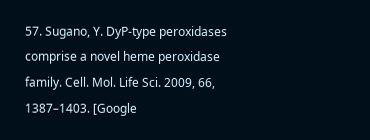57. Sugano, Y. DyP-type peroxidases comprise a novel heme peroxidase family. Cell. Mol. Life Sci. 2009, 66, 1387–1403. [Google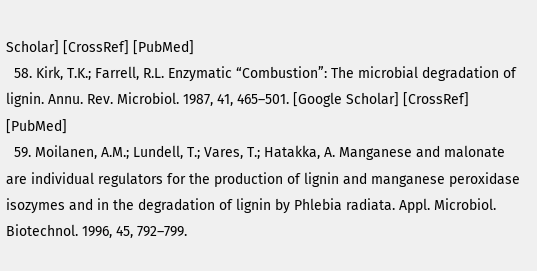Scholar] [CrossRef] [PubMed]
  58. Kirk, T.K.; Farrell, R.L. Enzymatic “Combustion”: The microbial degradation of lignin. Annu. Rev. Microbiol. 1987, 41, 465–501. [Google Scholar] [CrossRef] [PubMed]
  59. Moilanen, A.M.; Lundell, T.; Vares, T.; Hatakka, A. Manganese and malonate are individual regulators for the production of lignin and manganese peroxidase isozymes and in the degradation of lignin by Phlebia radiata. Appl. Microbiol. Biotechnol. 1996, 45, 792–799.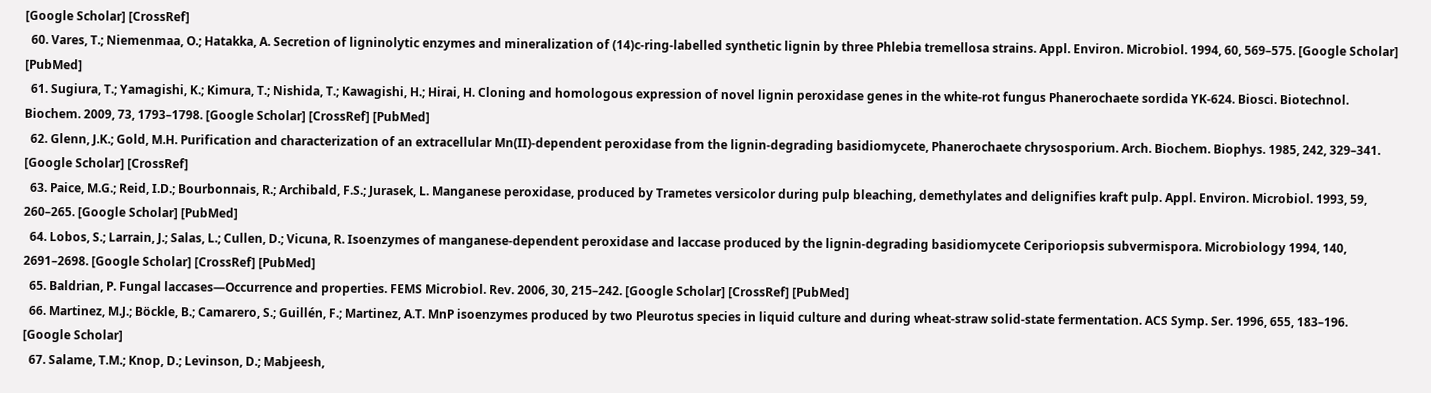[Google Scholar] [CrossRef]
  60. Vares, T.; Niemenmaa, O.; Hatakka, A. Secretion of ligninolytic enzymes and mineralization of (14)c-ring-labelled synthetic lignin by three Phlebia tremellosa strains. Appl. Environ. Microbiol. 1994, 60, 569–575. [Google Scholar] [PubMed]
  61. Sugiura, T.; Yamagishi, K.; Kimura, T.; Nishida, T.; Kawagishi, H.; Hirai, H. Cloning and homologous expression of novel lignin peroxidase genes in the white-rot fungus Phanerochaete sordida YK-624. Biosci. Biotechnol. Biochem. 2009, 73, 1793–1798. [Google Scholar] [CrossRef] [PubMed]
  62. Glenn, J.K.; Gold, M.H. Purification and characterization of an extracellular Mn(II)-dependent peroxidase from the lignin-degrading basidiomycete, Phanerochaete chrysosporium. Arch. Biochem. Biophys. 1985, 242, 329–341. [Google Scholar] [CrossRef]
  63. Paice, M.G.; Reid, I.D.; Bourbonnais, R.; Archibald, F.S.; Jurasek, L. Manganese peroxidase, produced by Trametes versicolor during pulp bleaching, demethylates and delignifies kraft pulp. Appl. Environ. Microbiol. 1993, 59, 260–265. [Google Scholar] [PubMed]
  64. Lobos, S.; Larrain, J.; Salas, L.; Cullen, D.; Vicuna, R. Isoenzymes of manganese-dependent peroxidase and laccase produced by the lignin-degrading basidiomycete Ceriporiopsis subvermispora. Microbiology 1994, 140, 2691–2698. [Google Scholar] [CrossRef] [PubMed]
  65. Baldrian, P. Fungal laccases—Occurrence and properties. FEMS Microbiol. Rev. 2006, 30, 215–242. [Google Scholar] [CrossRef] [PubMed]
  66. Martinez, M.J.; Böckle, B.; Camarero, S.; Guillén, F.; Martinez, A.T. MnP isoenzymes produced by two Pleurotus species in liquid culture and during wheat-straw solid-state fermentation. ACS Symp. Ser. 1996, 655, 183–196. [Google Scholar]
  67. Salame, T.M.; Knop, D.; Levinson, D.; Mabjeesh,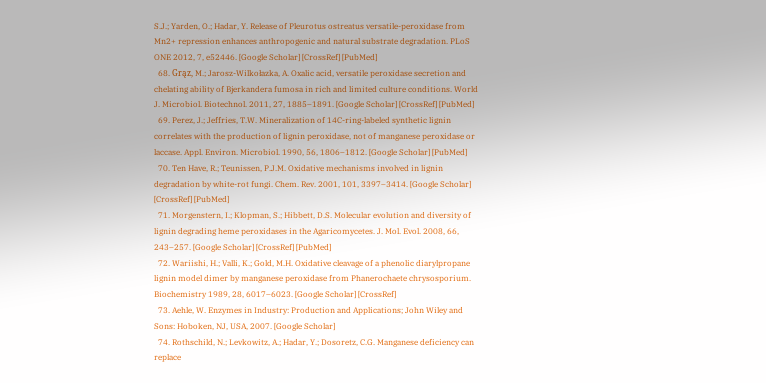S.J.; Yarden, O.; Hadar, Y. Release of Pleurotus ostreatus versatile-peroxidase from Mn2+ repression enhances anthropogenic and natural substrate degradation. PLoS ONE 2012, 7, e52446. [Google Scholar] [CrossRef] [PubMed]
  68. Grąz, M.; Jarosz-Wilkołazka, A. Oxalic acid, versatile peroxidase secretion and chelating ability of Bjerkandera fumosa in rich and limited culture conditions. World J. Microbiol. Biotechnol. 2011, 27, 1885–1891. [Google Scholar] [CrossRef] [PubMed]
  69. Perez, J.; Jeffries, T.W. Mineralization of 14C-ring-labeled synthetic lignin correlates with the production of lignin peroxidase, not of manganese peroxidase or laccase. Appl. Environ. Microbiol. 1990, 56, 1806–1812. [Google Scholar] [PubMed]
  70. Ten Have, R.; Teunissen, P.J.M. Oxidative mechanisms involved in lignin degradation by white-rot fungi. Chem. Rev. 2001, 101, 3397–3414. [Google Scholar] [CrossRef] [PubMed]
  71. Morgenstern, I.; Klopman, S.; Hibbett, D.S. Molecular evolution and diversity of lignin degrading heme peroxidases in the Agaricomycetes. J. Mol. Evol. 2008, 66, 243–257. [Google Scholar] [CrossRef] [PubMed]
  72. Wariishi, H.; Valli, K.; Gold, M.H. Oxidative cleavage of a phenolic diarylpropane lignin model dimer by manganese peroxidase from Phanerochaete chrysosporium. Biochemistry 1989, 28, 6017–6023. [Google Scholar] [CrossRef]
  73. Aehle, W. Enzymes in Industry: Production and Applications; John Wiley and Sons: Hoboken, NJ, USA, 2007. [Google Scholar]
  74. Rothschild, N.; Levkowitz, A.; Hadar, Y.; Dosoretz, C.G. Manganese deficiency can replace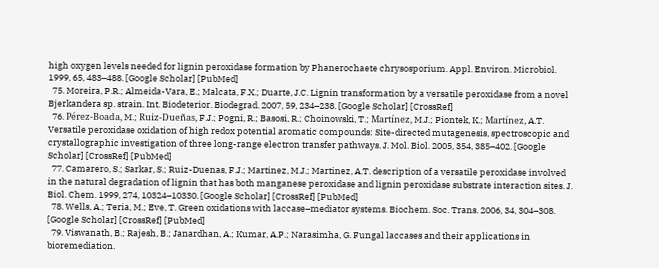high oxygen levels needed for lignin peroxidase formation by Phanerochaete chrysosporium. Appl. Environ. Microbiol. 1999, 65, 483–488. [Google Scholar] [PubMed]
  75. Moreira, P.R.; Almeida-Vara, E.; Malcata, F.X.; Duarte, J.C. Lignin transformation by a versatile peroxidase from a novel Bjerkandera sp. strain. Int. Biodeterior. Biodegrad. 2007, 59, 234–238. [Google Scholar] [CrossRef]
  76. Pérez-Boada, M.; Ruiz-Dueñas, F.J.; Pogni, R.; Basosi, R.; Choinowski, T.; Martínez, M.J.; Piontek, K.; Martínez, A.T. Versatile peroxidase oxidation of high redox potential aromatic compounds: Site-directed mutagenesis, spectroscopic and crystallographic investigation of three long-range electron transfer pathways. J. Mol. Biol. 2005, 354, 385–402. [Google Scholar] [CrossRef] [PubMed]
  77. Camarero, S.; Sarkar, S.; Ruiz-Duenas, F.J.; Martinez, M.J.; Martinez, A.T. description of a versatile peroxidase involved in the natural degradation of lignin that has both manganese peroxidase and lignin peroxidase substrate interaction sites. J. Biol. Chem. 1999, 274, 10324–10330. [Google Scholar] [CrossRef] [PubMed]
  78. Wells, A.; Teria, M.; Eve, T. Green oxidations with laccase–mediator systems. Biochem. Soc. Trans. 2006, 34, 304–308. [Google Scholar] [CrossRef] [PubMed]
  79. Viswanath, B.; Rajesh, B.; Janardhan, A.; Kumar, A.P.; Narasimha, G. Fungal laccases and their applications in bioremediation.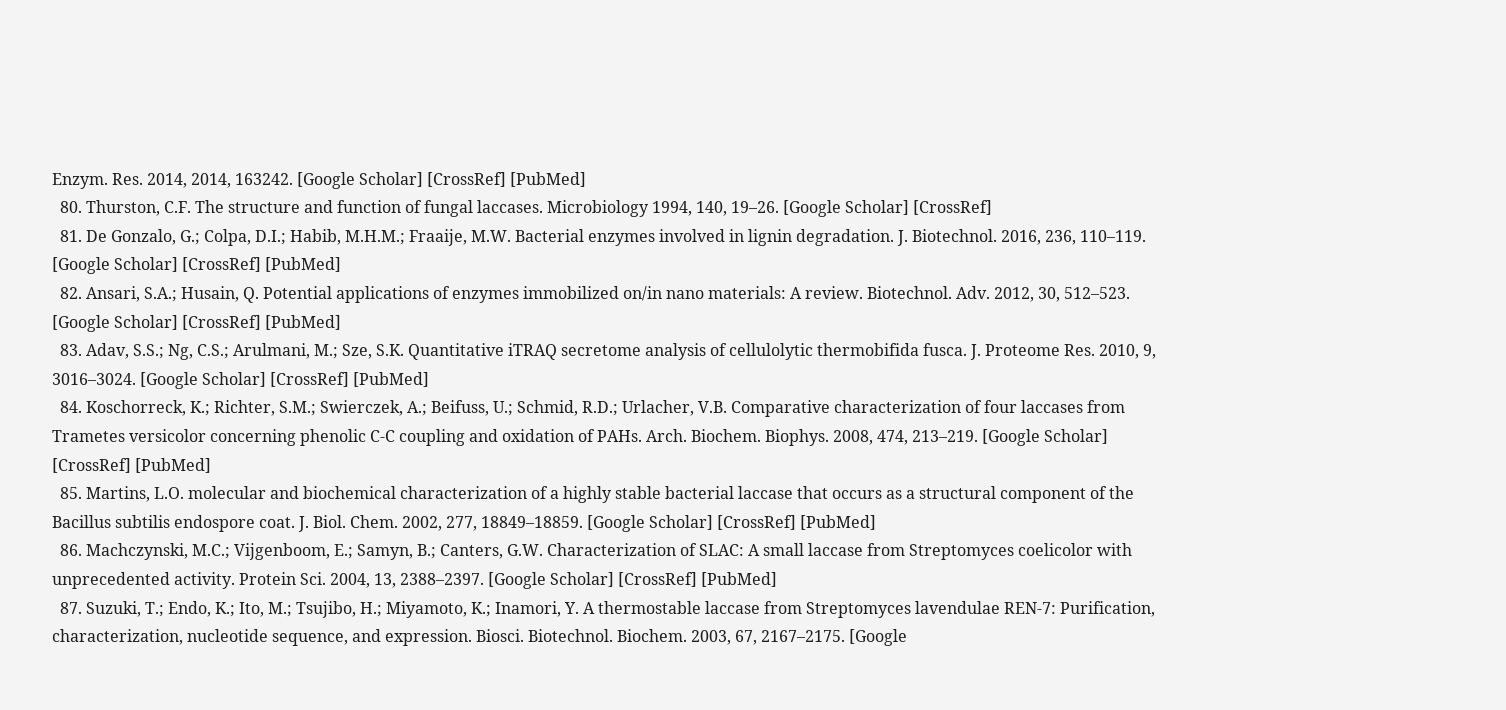Enzym. Res. 2014, 2014, 163242. [Google Scholar] [CrossRef] [PubMed]
  80. Thurston, C.F. The structure and function of fungal laccases. Microbiology 1994, 140, 19–26. [Google Scholar] [CrossRef]
  81. De Gonzalo, G.; Colpa, D.I.; Habib, M.H.M.; Fraaije, M.W. Bacterial enzymes involved in lignin degradation. J. Biotechnol. 2016, 236, 110–119. [Google Scholar] [CrossRef] [PubMed]
  82. Ansari, S.A.; Husain, Q. Potential applications of enzymes immobilized on/in nano materials: A review. Biotechnol. Adv. 2012, 30, 512–523. [Google Scholar] [CrossRef] [PubMed]
  83. Adav, S.S.; Ng, C.S.; Arulmani, M.; Sze, S.K. Quantitative iTRAQ secretome analysis of cellulolytic thermobifida fusca. J. Proteome Res. 2010, 9, 3016–3024. [Google Scholar] [CrossRef] [PubMed]
  84. Koschorreck, K.; Richter, S.M.; Swierczek, A.; Beifuss, U.; Schmid, R.D.; Urlacher, V.B. Comparative characterization of four laccases from Trametes versicolor concerning phenolic C-C coupling and oxidation of PAHs. Arch. Biochem. Biophys. 2008, 474, 213–219. [Google Scholar] [CrossRef] [PubMed]
  85. Martins, L.O. molecular and biochemical characterization of a highly stable bacterial laccase that occurs as a structural component of the Bacillus subtilis endospore coat. J. Biol. Chem. 2002, 277, 18849–18859. [Google Scholar] [CrossRef] [PubMed]
  86. Machczynski, M.C.; Vijgenboom, E.; Samyn, B.; Canters, G.W. Characterization of SLAC: A small laccase from Streptomyces coelicolor with unprecedented activity. Protein Sci. 2004, 13, 2388–2397. [Google Scholar] [CrossRef] [PubMed]
  87. Suzuki, T.; Endo, K.; Ito, M.; Tsujibo, H.; Miyamoto, K.; Inamori, Y. A thermostable laccase from Streptomyces lavendulae REN-7: Purification, characterization, nucleotide sequence, and expression. Biosci. Biotechnol. Biochem. 2003, 67, 2167–2175. [Google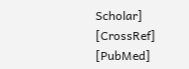Scholar] [CrossRef] [PubMed]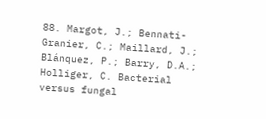88. Margot, J.; Bennati-Granier, C.; Maillard, J.; Blánquez, P.; Barry, D.A.; Holliger, C. Bacterial versus fungal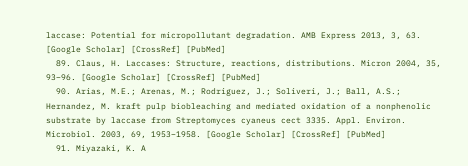laccase: Potential for micropollutant degradation. AMB Express 2013, 3, 63. [Google Scholar] [CrossRef] [PubMed]
  89. Claus, H. Laccases: Structure, reactions, distributions. Micron 2004, 35, 93–96. [Google Scholar] [CrossRef] [PubMed]
  90. Arias, M.E.; Arenas, M.; Rodriguez, J.; Soliveri, J.; Ball, A.S.; Hernandez, M. kraft pulp biobleaching and mediated oxidation of a nonphenolic substrate by laccase from Streptomyces cyaneus cect 3335. Appl. Environ. Microbiol. 2003, 69, 1953–1958. [Google Scholar] [CrossRef] [PubMed]
  91. Miyazaki, K. A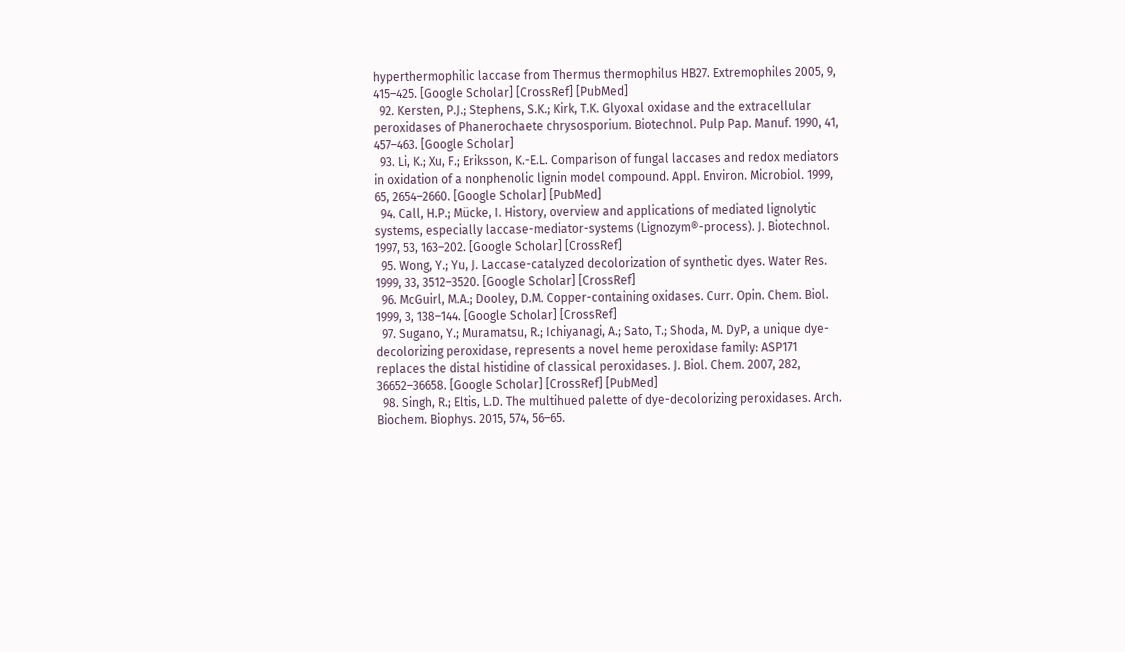hyperthermophilic laccase from Thermus thermophilus HB27. Extremophiles 2005, 9, 415–425. [Google Scholar] [CrossRef] [PubMed]
  92. Kersten, P.J.; Stephens, S.K.; Kirk, T.K. Glyoxal oxidase and the extracellular peroxidases of Phanerochaete chrysosporium. Biotechnol. Pulp Pap. Manuf. 1990, 41, 457–463. [Google Scholar]
  93. Li, K.; Xu, F.; Eriksson, K.-E.L. Comparison of fungal laccases and redox mediators in oxidation of a nonphenolic lignin model compound. Appl. Environ. Microbiol. 1999, 65, 2654–2660. [Google Scholar] [PubMed]
  94. Call, H.P.; Mücke, I. History, overview and applications of mediated lignolytic systems, especially laccase-mediator-systems (Lignozym®-process). J. Biotechnol. 1997, 53, 163–202. [Google Scholar] [CrossRef]
  95. Wong, Y.; Yu, J. Laccase-catalyzed decolorization of synthetic dyes. Water Res. 1999, 33, 3512–3520. [Google Scholar] [CrossRef]
  96. McGuirl, M.A.; Dooley, D.M. Copper-containing oxidases. Curr. Opin. Chem. Biol. 1999, 3, 138–144. [Google Scholar] [CrossRef]
  97. Sugano, Y.; Muramatsu, R.; Ichiyanagi, A.; Sato, T.; Shoda, M. DyP, a unique dye-decolorizing peroxidase, represents a novel heme peroxidase family: ASP171 replaces the distal histidine of classical peroxidases. J. Biol. Chem. 2007, 282, 36652–36658. [Google Scholar] [CrossRef] [PubMed]
  98. Singh, R.; Eltis, L.D. The multihued palette of dye-decolorizing peroxidases. Arch. Biochem. Biophys. 2015, 574, 56–65.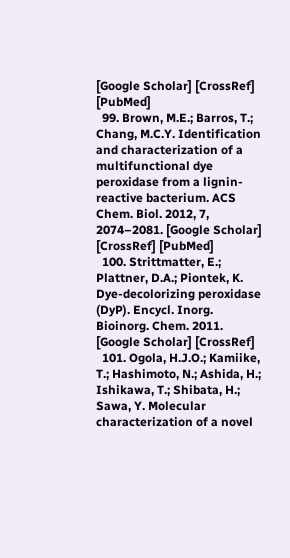[Google Scholar] [CrossRef] [PubMed]
  99. Brown, M.E.; Barros, T.; Chang, M.C.Y. Identification and characterization of a multifunctional dye peroxidase from a lignin-reactive bacterium. ACS Chem. Biol. 2012, 7, 2074–2081. [Google Scholar] [CrossRef] [PubMed]
  100. Strittmatter, E.; Plattner, D.A.; Piontek, K. Dye-decolorizing peroxidase (DyP). Encycl. Inorg. Bioinorg. Chem. 2011. [Google Scholar] [CrossRef]
  101. Ogola, H.J.O.; Kamiike, T.; Hashimoto, N.; Ashida, H.; Ishikawa, T.; Shibata, H.; Sawa, Y. Molecular characterization of a novel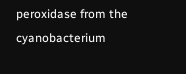peroxidase from the cyanobacterium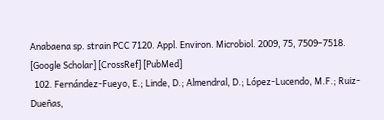Anabaena sp. strain PCC 7120. Appl. Environ. Microbiol. 2009, 75, 7509–7518. [Google Scholar] [CrossRef] [PubMed]
  102. Fernández-Fueyo, E.; Linde, D.; Almendral, D.; López-Lucendo, M.F.; Ruiz-Dueñas,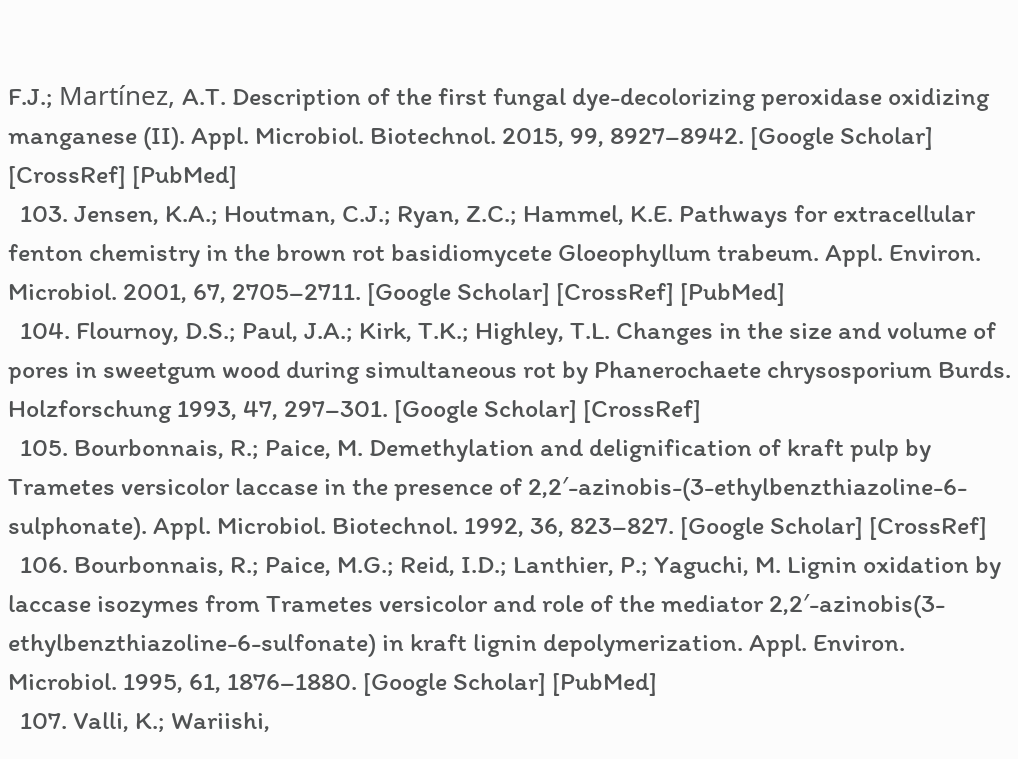F.J.; Martínez, A.T. Description of the first fungal dye-decolorizing peroxidase oxidizing manganese (II). Appl. Microbiol. Biotechnol. 2015, 99, 8927–8942. [Google Scholar] [CrossRef] [PubMed]
  103. Jensen, K.A.; Houtman, C.J.; Ryan, Z.C.; Hammel, K.E. Pathways for extracellular fenton chemistry in the brown rot basidiomycete Gloeophyllum trabeum. Appl. Environ. Microbiol. 2001, 67, 2705–2711. [Google Scholar] [CrossRef] [PubMed]
  104. Flournoy, D.S.; Paul, J.A.; Kirk, T.K.; Highley, T.L. Changes in the size and volume of pores in sweetgum wood during simultaneous rot by Phanerochaete chrysosporium Burds. Holzforschung 1993, 47, 297–301. [Google Scholar] [CrossRef]
  105. Bourbonnais, R.; Paice, M. Demethylation and delignification of kraft pulp by Trametes versicolor laccase in the presence of 2,2′-azinobis-(3-ethylbenzthiazoline-6-sulphonate). Appl. Microbiol. Biotechnol. 1992, 36, 823–827. [Google Scholar] [CrossRef]
  106. Bourbonnais, R.; Paice, M.G.; Reid, I.D.; Lanthier, P.; Yaguchi, M. Lignin oxidation by laccase isozymes from Trametes versicolor and role of the mediator 2,2′-azinobis(3-ethylbenzthiazoline-6-sulfonate) in kraft lignin depolymerization. Appl. Environ. Microbiol. 1995, 61, 1876–1880. [Google Scholar] [PubMed]
  107. Valli, K.; Wariishi,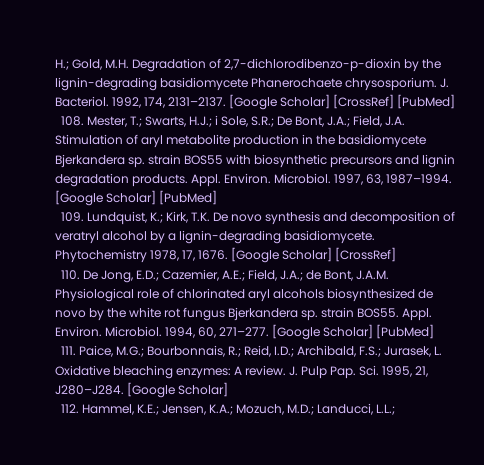H.; Gold, M.H. Degradation of 2,7-dichlorodibenzo-p-dioxin by the lignin-degrading basidiomycete Phanerochaete chrysosporium. J. Bacteriol. 1992, 174, 2131–2137. [Google Scholar] [CrossRef] [PubMed]
  108. Mester, T.; Swarts, H.J.; i Sole, S.R.; De Bont, J.A.; Field, J.A. Stimulation of aryl metabolite production in the basidiomycete Bjerkandera sp. strain BOS55 with biosynthetic precursors and lignin degradation products. Appl. Environ. Microbiol. 1997, 63, 1987–1994. [Google Scholar] [PubMed]
  109. Lundquist, K.; Kirk, T.K. De novo synthesis and decomposition of veratryl alcohol by a lignin-degrading basidiomycete. Phytochemistry 1978, 17, 1676. [Google Scholar] [CrossRef]
  110. De Jong, E.D.; Cazemier, A.E.; Field, J.A.; de Bont, J.A.M. Physiological role of chlorinated aryl alcohols biosynthesized de novo by the white rot fungus Bjerkandera sp. strain BOS55. Appl. Environ. Microbiol. 1994, 60, 271–277. [Google Scholar] [PubMed]
  111. Paice, M.G.; Bourbonnais, R.; Reid, I.D.; Archibald, F.S.; Jurasek, L. Oxidative bleaching enzymes: A review. J. Pulp Pap. Sci. 1995, 21, J280–J284. [Google Scholar]
  112. Hammel, K.E.; Jensen, K.A.; Mozuch, M.D.; Landucci, L.L.;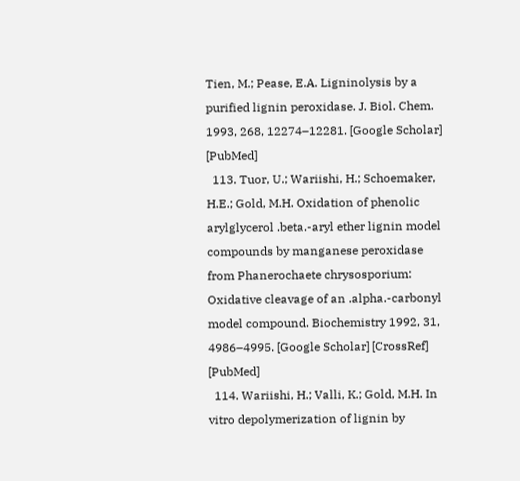Tien, M.; Pease, E.A. Ligninolysis by a purified lignin peroxidase. J. Biol. Chem. 1993, 268, 12274–12281. [Google Scholar] [PubMed]
  113. Tuor, U.; Wariishi, H.; Schoemaker, H.E.; Gold, M.H. Oxidation of phenolic arylglycerol .beta.-aryl ether lignin model compounds by manganese peroxidase from Phanerochaete chrysosporium: Oxidative cleavage of an .alpha.-carbonyl model compound. Biochemistry 1992, 31, 4986–4995. [Google Scholar] [CrossRef] [PubMed]
  114. Wariishi, H.; Valli, K.; Gold, M.H. In vitro depolymerization of lignin by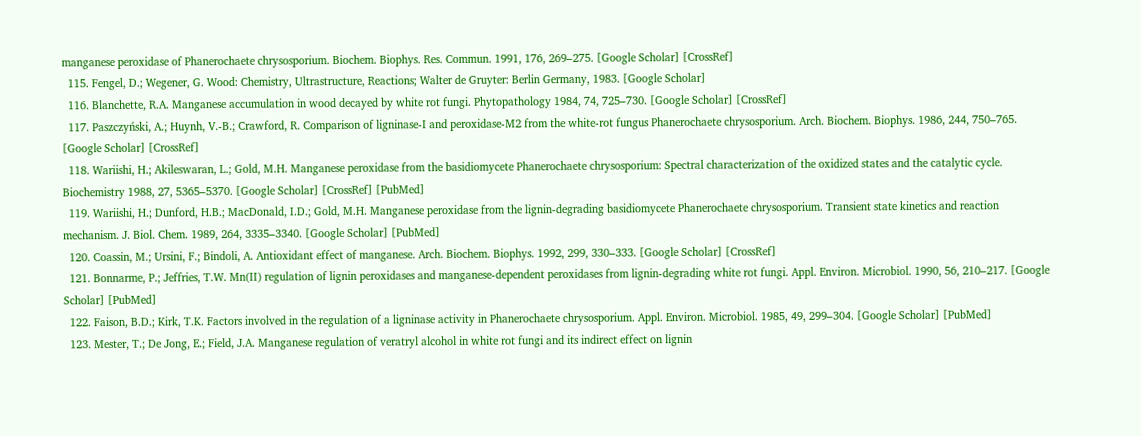manganese peroxidase of Phanerochaete chrysosporium. Biochem. Biophys. Res. Commun. 1991, 176, 269–275. [Google Scholar] [CrossRef]
  115. Fengel, D.; Wegener, G. Wood: Chemistry, Ultrastructure, Reactions; Walter de Gruyter: Berlin Germany, 1983. [Google Scholar]
  116. Blanchette, R.A. Manganese accumulation in wood decayed by white rot fungi. Phytopathology 1984, 74, 725–730. [Google Scholar] [CrossRef]
  117. Paszczyński, A.; Huynh, V.-B.; Crawford, R. Comparison of ligninase-I and peroxidase-M2 from the white-rot fungus Phanerochaete chrysosporium. Arch. Biochem. Biophys. 1986, 244, 750–765. [Google Scholar] [CrossRef]
  118. Wariishi, H.; Akileswaran, L.; Gold, M.H. Manganese peroxidase from the basidiomycete Phanerochaete chrysosporium: Spectral characterization of the oxidized states and the catalytic cycle. Biochemistry 1988, 27, 5365–5370. [Google Scholar] [CrossRef] [PubMed]
  119. Wariishi, H.; Dunford, H.B.; MacDonald, I.D.; Gold, M.H. Manganese peroxidase from the lignin-degrading basidiomycete Phanerochaete chrysosporium. Transient state kinetics and reaction mechanism. J. Biol. Chem. 1989, 264, 3335–3340. [Google Scholar] [PubMed]
  120. Coassin, M.; Ursini, F.; Bindoli, A. Antioxidant effect of manganese. Arch. Biochem. Biophys. 1992, 299, 330–333. [Google Scholar] [CrossRef]
  121. Bonnarme, P.; Jeffries, T.W. Mn(II) regulation of lignin peroxidases and manganese-dependent peroxidases from lignin-degrading white rot fungi. Appl. Environ. Microbiol. 1990, 56, 210–217. [Google Scholar] [PubMed]
  122. Faison, B.D.; Kirk, T.K. Factors involved in the regulation of a ligninase activity in Phanerochaete chrysosporium. Appl. Environ. Microbiol. 1985, 49, 299–304. [Google Scholar] [PubMed]
  123. Mester, T.; De Jong, E.; Field, J.A. Manganese regulation of veratryl alcohol in white rot fungi and its indirect effect on lignin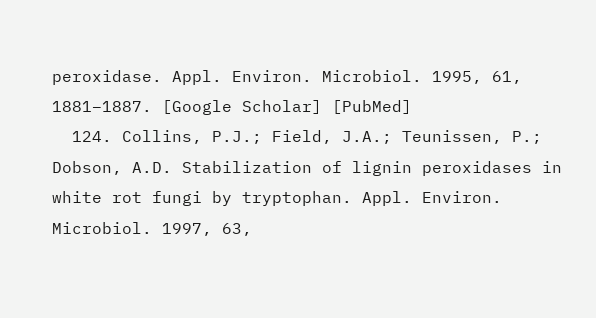peroxidase. Appl. Environ. Microbiol. 1995, 61, 1881–1887. [Google Scholar] [PubMed]
  124. Collins, P.J.; Field, J.A.; Teunissen, P.; Dobson, A.D. Stabilization of lignin peroxidases in white rot fungi by tryptophan. Appl. Environ. Microbiol. 1997, 63,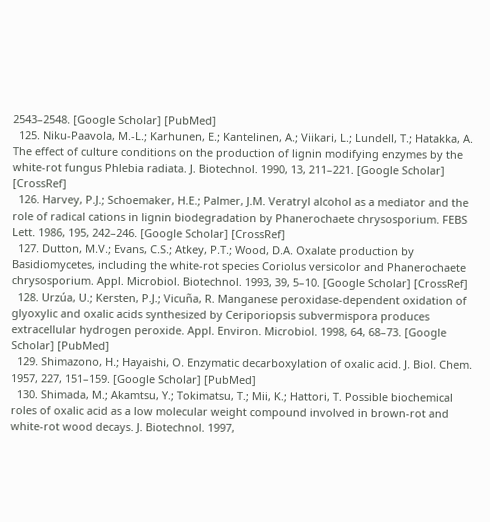2543–2548. [Google Scholar] [PubMed]
  125. Niku-Paavola, M.-L.; Karhunen, E.; Kantelinen, A.; Viikari, L.; Lundell, T.; Hatakka, A. The effect of culture conditions on the production of lignin modifying enzymes by the white-rot fungus Phlebia radiata. J. Biotechnol. 1990, 13, 211–221. [Google Scholar] [CrossRef]
  126. Harvey, P.J.; Schoemaker, H.E.; Palmer, J.M. Veratryl alcohol as a mediator and the role of radical cations in lignin biodegradation by Phanerochaete chrysosporium. FEBS Lett. 1986, 195, 242–246. [Google Scholar] [CrossRef]
  127. Dutton, M.V.; Evans, C.S.; Atkey, P.T.; Wood, D.A. Oxalate production by Basidiomycetes, including the white-rot species Coriolus versicolor and Phanerochaete chrysosporium. Appl. Microbiol. Biotechnol. 1993, 39, 5–10. [Google Scholar] [CrossRef]
  128. Urzúa, U.; Kersten, P.J.; Vicuña, R. Manganese peroxidase-dependent oxidation of glyoxylic and oxalic acids synthesized by Ceriporiopsis subvermispora produces extracellular hydrogen peroxide. Appl. Environ. Microbiol. 1998, 64, 68–73. [Google Scholar] [PubMed]
  129. Shimazono, H.; Hayaishi, O. Enzymatic decarboxylation of oxalic acid. J. Biol. Chem. 1957, 227, 151–159. [Google Scholar] [PubMed]
  130. Shimada, M.; Akamtsu, Y.; Tokimatsu, T.; Mii, K.; Hattori, T. Possible biochemical roles of oxalic acid as a low molecular weight compound involved in brown-rot and white-rot wood decays. J. Biotechnol. 1997,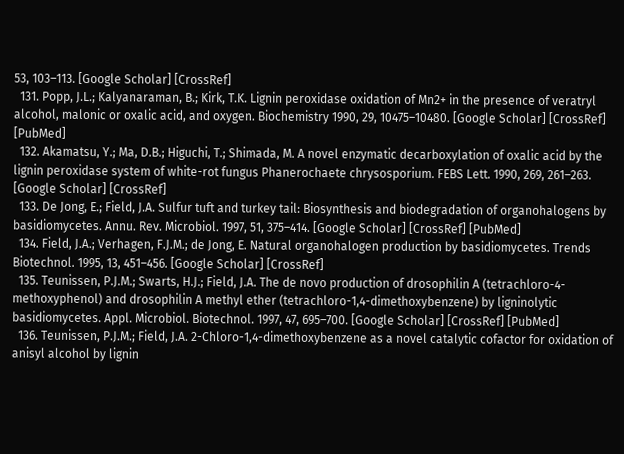53, 103–113. [Google Scholar] [CrossRef]
  131. Popp, J.L.; Kalyanaraman, B.; Kirk, T.K. Lignin peroxidase oxidation of Mn2+ in the presence of veratryl alcohol, malonic or oxalic acid, and oxygen. Biochemistry 1990, 29, 10475–10480. [Google Scholar] [CrossRef] [PubMed]
  132. Akamatsu, Y.; Ma, D.B.; Higuchi, T.; Shimada, M. A novel enzymatic decarboxylation of oxalic acid by the lignin peroxidase system of white-rot fungus Phanerochaete chrysosporium. FEBS Lett. 1990, 269, 261–263. [Google Scholar] [CrossRef]
  133. De Jong, E.; Field, J.A. Sulfur tuft and turkey tail: Biosynthesis and biodegradation of organohalogens by basidiomycetes. Annu. Rev. Microbiol. 1997, 51, 375–414. [Google Scholar] [CrossRef] [PubMed]
  134. Field, J.A.; Verhagen, F.J.M.; de Jong, E. Natural organohalogen production by basidiomycetes. Trends Biotechnol. 1995, 13, 451–456. [Google Scholar] [CrossRef]
  135. Teunissen, P.J.M.; Swarts, H.J.; Field, J.A. The de novo production of drosophilin A (tetrachloro-4-methoxyphenol) and drosophilin A methyl ether (tetrachloro-1,4-dimethoxybenzene) by ligninolytic basidiomycetes. Appl. Microbiol. Biotechnol. 1997, 47, 695–700. [Google Scholar] [CrossRef] [PubMed]
  136. Teunissen, P.J.M.; Field, J.A. 2-Chloro-1,4-dimethoxybenzene as a novel catalytic cofactor for oxidation of anisyl alcohol by lignin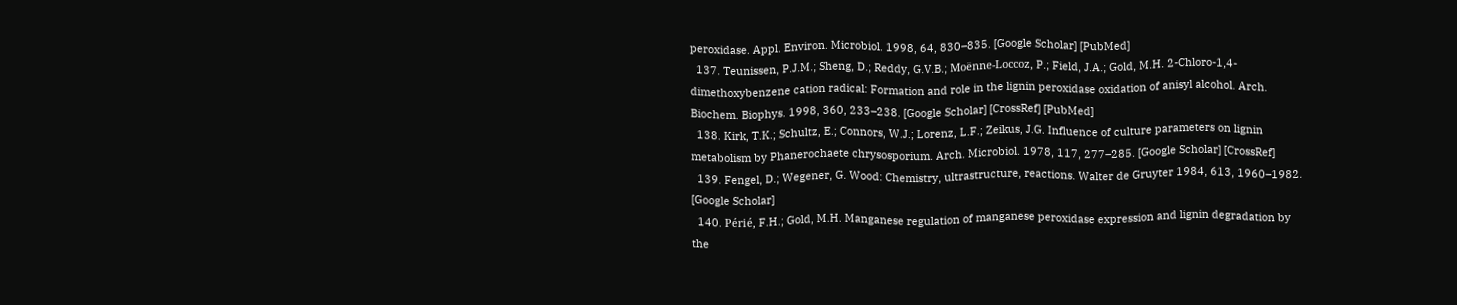peroxidase. Appl. Environ. Microbiol. 1998, 64, 830–835. [Google Scholar] [PubMed]
  137. Teunissen, P.J.M.; Sheng, D.; Reddy, G.V.B.; Moënne-Loccoz, P.; Field, J.A.; Gold, M.H. 2-Chloro-1,4-dimethoxybenzene cation radical: Formation and role in the lignin peroxidase oxidation of anisyl alcohol. Arch. Biochem. Biophys. 1998, 360, 233–238. [Google Scholar] [CrossRef] [PubMed]
  138. Kirk, T.K.; Schultz, E.; Connors, W.J.; Lorenz, L.F.; Zeikus, J.G. Influence of culture parameters on lignin metabolism by Phanerochaete chrysosporium. Arch. Microbiol. 1978, 117, 277–285. [Google Scholar] [CrossRef]
  139. Fengel, D.; Wegener, G. Wood: Chemistry, ultrastructure, reactions. Walter de Gruyter 1984, 613, 1960–1982. [Google Scholar]
  140. Périé, F.H.; Gold, M.H. Manganese regulation of manganese peroxidase expression and lignin degradation by the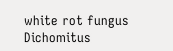white rot fungus Dichomitus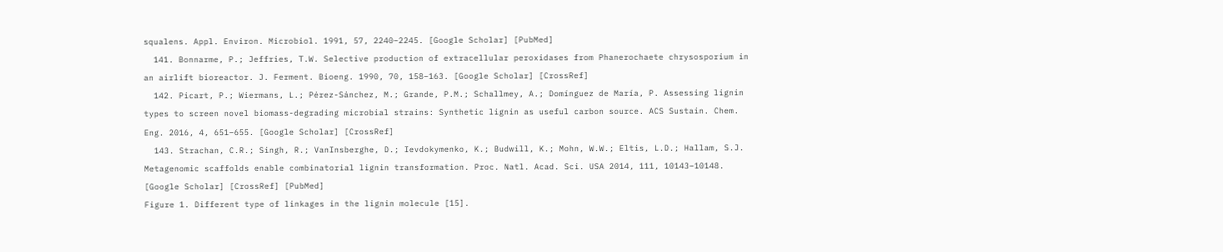squalens. Appl. Environ. Microbiol. 1991, 57, 2240–2245. [Google Scholar] [PubMed]
  141. Bonnarme, P.; Jeffries, T.W. Selective production of extracellular peroxidases from Phanerochaete chrysosporium in an airlift bioreactor. J. Ferment. Bioeng. 1990, 70, 158–163. [Google Scholar] [CrossRef]
  142. Picart, P.; Wiermans, L.; Pérez-Sánchez, M.; Grande, P.M.; Schallmey, A.; Domínguez de María, P. Assessing lignin types to screen novel biomass-degrading microbial strains: Synthetic lignin as useful carbon source. ACS Sustain. Chem. Eng. 2016, 4, 651–655. [Google Scholar] [CrossRef]
  143. Strachan, C.R.; Singh, R.; VanInsberghe, D.; Ievdokymenko, K.; Budwill, K.; Mohn, W.W.; Eltis, L.D.; Hallam, S.J. Metagenomic scaffolds enable combinatorial lignin transformation. Proc. Natl. Acad. Sci. USA 2014, 111, 10143–10148. [Google Scholar] [CrossRef] [PubMed]
Figure 1. Different type of linkages in the lignin molecule [15].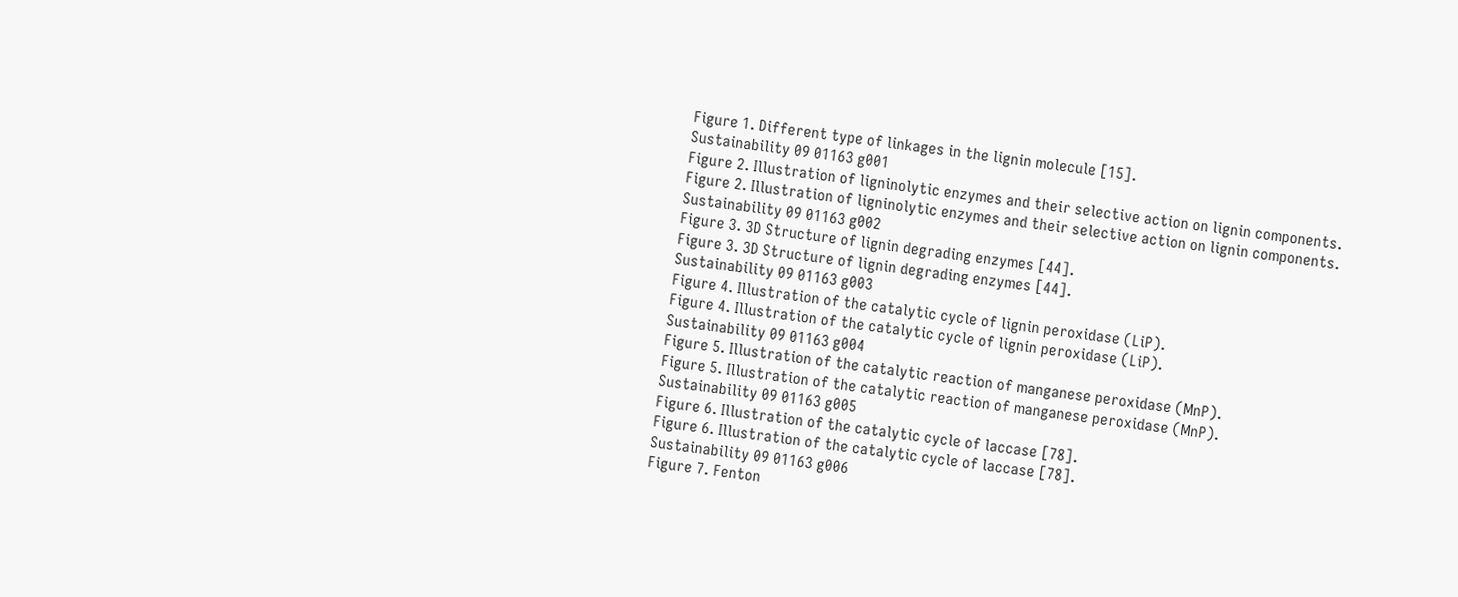Figure 1. Different type of linkages in the lignin molecule [15].
Sustainability 09 01163 g001
Figure 2. Illustration of ligninolytic enzymes and their selective action on lignin components.
Figure 2. Illustration of ligninolytic enzymes and their selective action on lignin components.
Sustainability 09 01163 g002
Figure 3. 3D Structure of lignin degrading enzymes [44].
Figure 3. 3D Structure of lignin degrading enzymes [44].
Sustainability 09 01163 g003
Figure 4. Illustration of the catalytic cycle of lignin peroxidase (LiP).
Figure 4. Illustration of the catalytic cycle of lignin peroxidase (LiP).
Sustainability 09 01163 g004
Figure 5. Illustration of the catalytic reaction of manganese peroxidase (MnP).
Figure 5. Illustration of the catalytic reaction of manganese peroxidase (MnP).
Sustainability 09 01163 g005
Figure 6. Illustration of the catalytic cycle of laccase [78].
Figure 6. Illustration of the catalytic cycle of laccase [78].
Sustainability 09 01163 g006
Figure 7. Fenton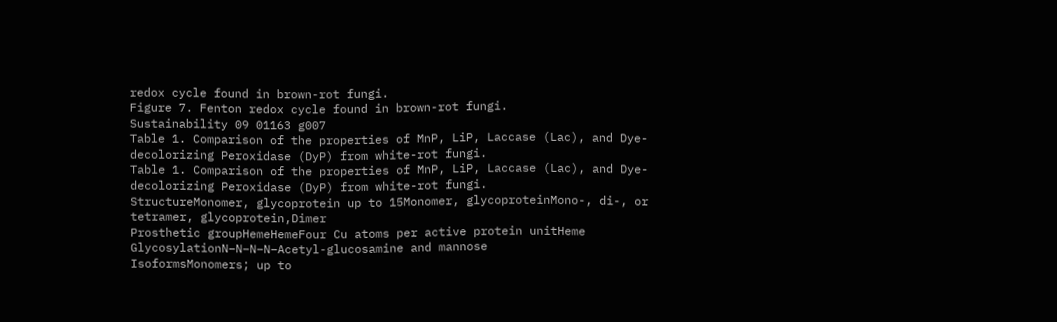redox cycle found in brown-rot fungi.
Figure 7. Fenton redox cycle found in brown-rot fungi.
Sustainability 09 01163 g007
Table 1. Comparison of the properties of MnP, LiP, Laccase (Lac), and Dye-decolorizing Peroxidase (DyP) from white-rot fungi.
Table 1. Comparison of the properties of MnP, LiP, Laccase (Lac), and Dye-decolorizing Peroxidase (DyP) from white-rot fungi.
StructureMonomer, glycoprotein up to 15Monomer, glycoproteinMono-, di-, or tetramer, glycoprotein,Dimer
Prosthetic groupHemeHemeFour Cu atoms per active protein unitHeme
GlycosylationN–N–N–N–Acetyl-glucosamine and mannose
IsoformsMonomers; up to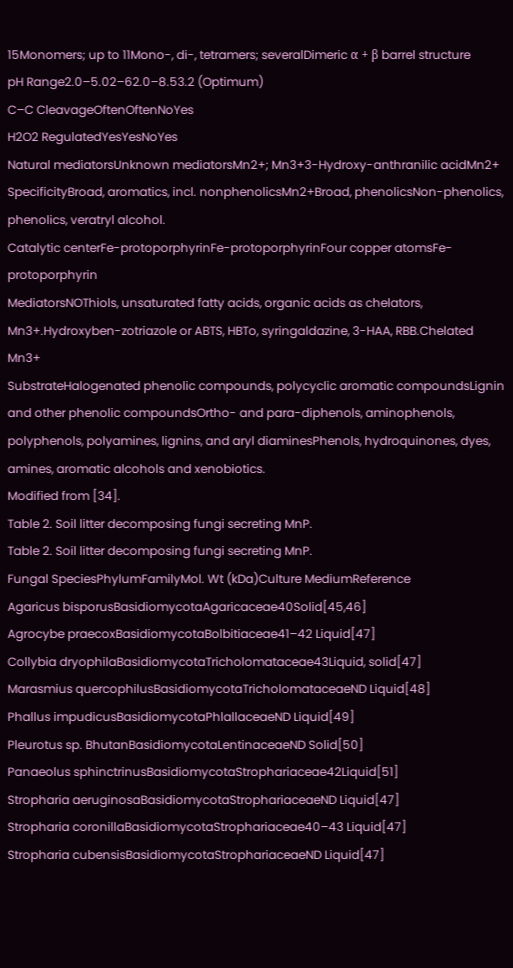15Monomers; up to 11Mono-, di-, tetramers; severalDimeric α + β barrel structure
pH Range2.0–5.02–62.0–8.53.2 (Optimum)
C–C CleavageOftenOftenNoYes
H2O2 RegulatedYesYesNoYes
Natural mediatorsUnknown mediatorsMn2+; Mn3+3-Hydroxy-anthranilic acidMn2+
SpecificityBroad, aromatics, incl. nonphenolicsMn2+Broad, phenolicsNon-phenolics, phenolics, veratryl alcohol.
Catalytic centerFe-protoporphyrinFe-protoporphyrinFour copper atomsFe-protoporphyrin
MediatorsNOThiols, unsaturated fatty acids, organic acids as chelators, Mn3+.Hydroxyben-zotriazole or ABTS, HBTo, syringaldazine, 3-HAA, RBB.Chelated Mn3+
SubstrateHalogenated phenolic compounds, polycyclic aromatic compoundsLignin and other phenolic compoundsOrtho- and para-diphenols, aminophenols, polyphenols, polyamines, lignins, and aryl diaminesPhenols, hydroquinones, dyes, amines, aromatic alcohols and xenobiotics.
Modified from [34].
Table 2. Soil litter decomposing fungi secreting MnP.
Table 2. Soil litter decomposing fungi secreting MnP.
Fungal SpeciesPhylumFamilyMol. Wt (kDa)Culture MediumReference
Agaricus bisporusBasidiomycotaAgaricaceae40Solid[45,46]
Agrocybe praecoxBasidiomycotaBolbitiaceae41–42 Liquid[47]
Collybia dryophilaBasidiomycotaTricholomataceae43Liquid, solid[47]
Marasmius quercophilusBasidiomycotaTricholomataceaeND Liquid[48]
Phallus impudicusBasidiomycotaPhlallaceaeND Liquid[49]
Pleurotus sp. BhutanBasidiomycotaLentinaceaeND Solid[50]
Panaeolus sphinctrinusBasidiomycotaStrophariaceae42Liquid[51]
Stropharia aeruginosaBasidiomycotaStrophariaceaeND Liquid[47]
Stropharia coronillaBasidiomycotaStrophariaceae40–43 Liquid[47]
Stropharia cubensisBasidiomycotaStrophariaceaeND Liquid[47]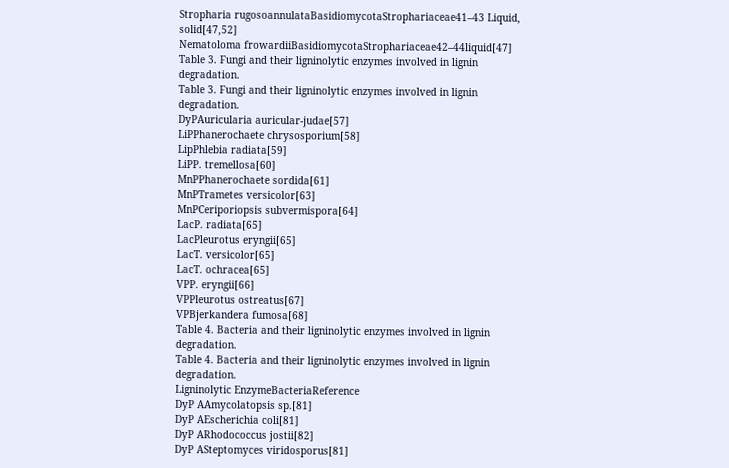Stropharia rugosoannulataBasidiomycotaStrophariaceae41–43 Liquid, solid[47,52]
Nematoloma frowardiiBasidiomycotaStrophariaceae42–44liquid[47]
Table 3. Fungi and their ligninolytic enzymes involved in lignin degradation.
Table 3. Fungi and their ligninolytic enzymes involved in lignin degradation.
DyPAuricularia auricular-judae[57]
LiPPhanerochaete chrysosporium[58]
LipPhlebia radiata[59]
LiPP. tremellosa[60]
MnPPhanerochaete sordida[61]
MnPTrametes versicolor[63]
MnPCeriporiopsis subvermispora[64]
LacP. radiata[65]
LacPleurotus eryngii[65]
LacT. versicolor[65]
LacT. ochracea[65]
VPP. eryngii[66]
VPPleurotus ostreatus[67]
VPBjerkandera fumosa[68]
Table 4. Bacteria and their ligninolytic enzymes involved in lignin degradation.
Table 4. Bacteria and their ligninolytic enzymes involved in lignin degradation.
Ligninolytic EnzymeBacteriaReference
DyP AAmycolatopsis sp.[81]
DyP AEscherichia coli[81]
DyP ARhodococcus jostii[82]
DyP ASteptomyces viridosporus[81]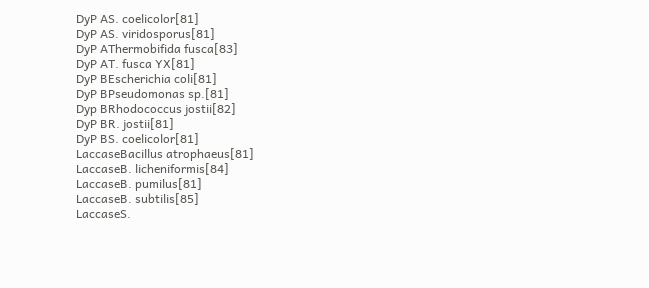DyP AS. coelicolor[81]
DyP AS. viridosporus[81]
DyP AThermobifida fusca[83]
DyP AT. fusca YX[81]
DyP BEscherichia coli[81]
DyP BPseudomonas sp.[81]
Dyp BRhodococcus jostii[82]
DyP BR. jostii[81]
DyP BS. coelicolor[81]
LaccaseBacillus atrophaeus[81]
LaccaseB. licheniformis[84]
LaccaseB. pumilus[81]
LaccaseB. subtilis[85]
LaccaseS.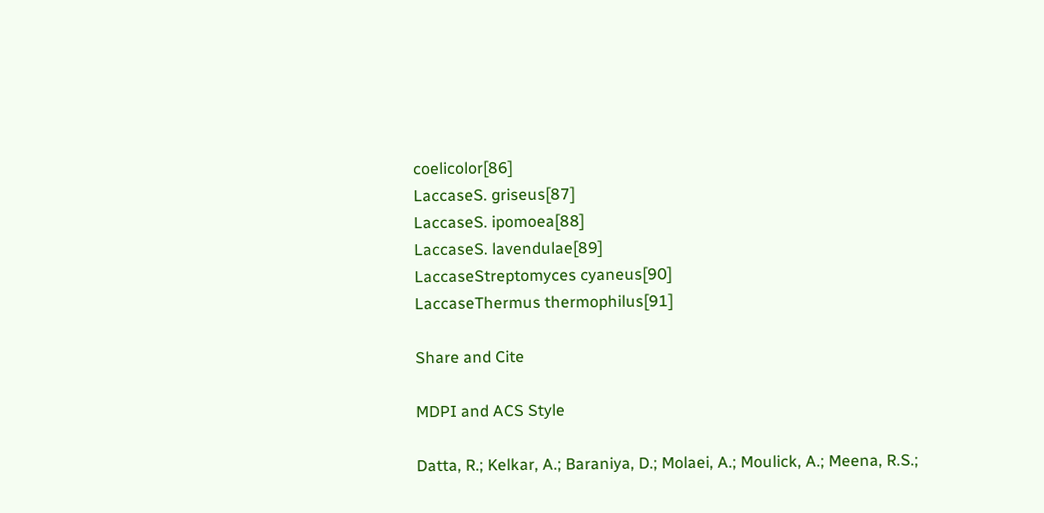coelicolor[86]
LaccaseS. griseus[87]
LaccaseS. ipomoea[88]
LaccaseS. lavendulae[89]
LaccaseStreptomyces cyaneus[90]
LaccaseThermus thermophilus[91]

Share and Cite

MDPI and ACS Style

Datta, R.; Kelkar, A.; Baraniya, D.; Molaei, A.; Moulick, A.; Meena, R.S.;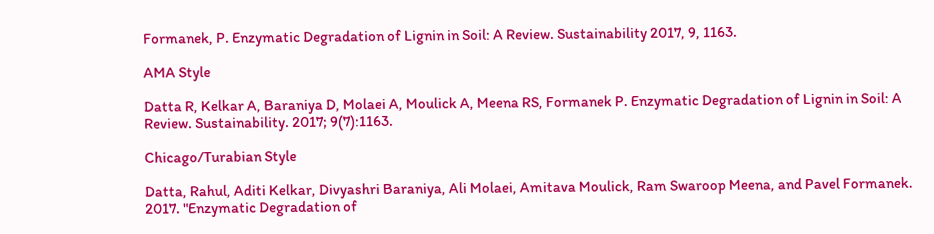Formanek, P. Enzymatic Degradation of Lignin in Soil: A Review. Sustainability 2017, 9, 1163.

AMA Style

Datta R, Kelkar A, Baraniya D, Molaei A, Moulick A, Meena RS, Formanek P. Enzymatic Degradation of Lignin in Soil: A Review. Sustainability. 2017; 9(7):1163.

Chicago/Turabian Style

Datta, Rahul, Aditi Kelkar, Divyashri Baraniya, Ali Molaei, Amitava Moulick, Ram Swaroop Meena, and Pavel Formanek. 2017. "Enzymatic Degradation of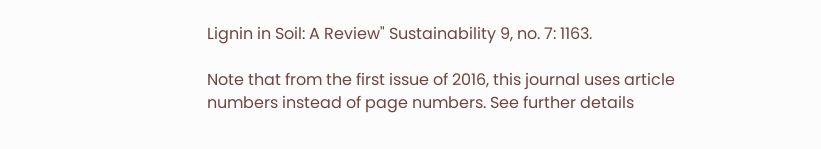Lignin in Soil: A Review" Sustainability 9, no. 7: 1163.

Note that from the first issue of 2016, this journal uses article numbers instead of page numbers. See further details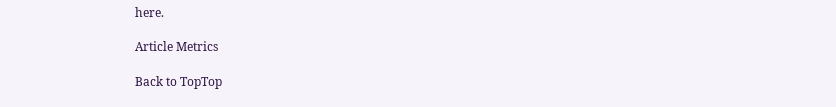here.

Article Metrics

Back to TopTop